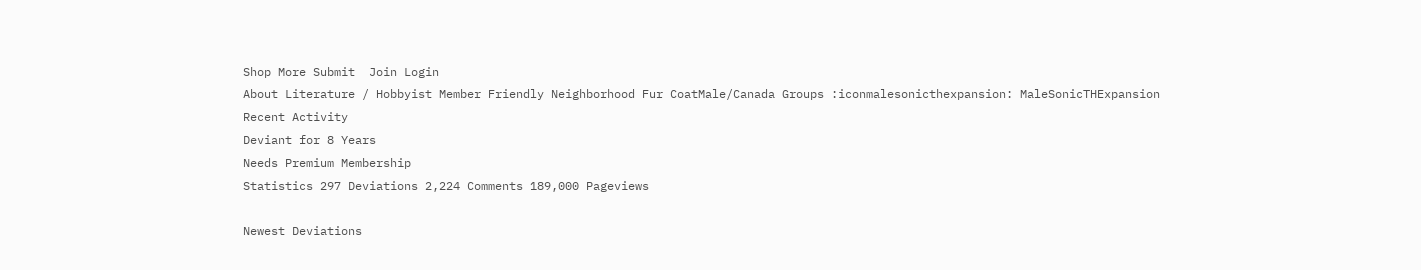Shop More Submit  Join Login
About Literature / Hobbyist Member Friendly Neighborhood Fur CoatMale/Canada Groups :iconmalesonicthexpansion: MaleSonicTHExpansion
Recent Activity
Deviant for 8 Years
Needs Premium Membership
Statistics 297 Deviations 2,224 Comments 189,000 Pageviews

Newest Deviations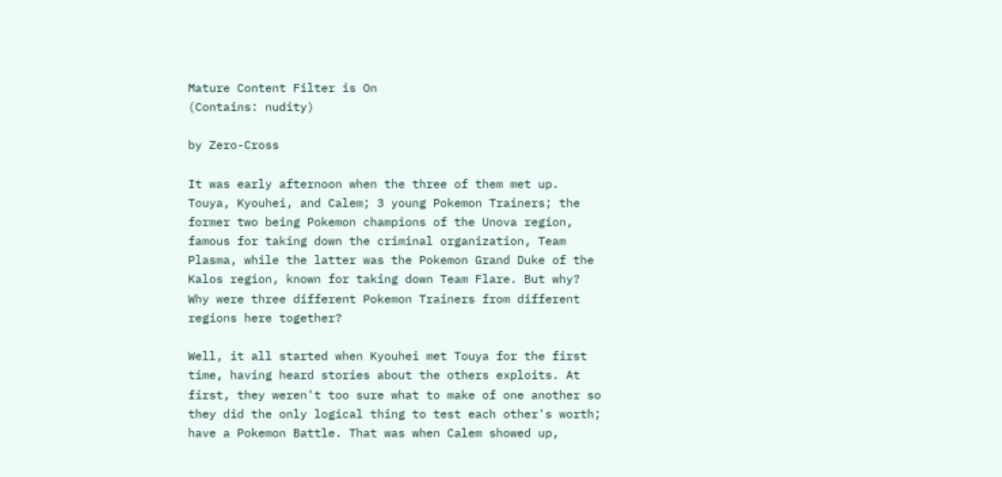Mature Content Filter is On
(Contains: nudity)

by Zero-Cross

It was early afternoon when the three of them met up. Touya, Kyouhei, and Calem; 3 young Pokemon Trainers; the former two being Pokemon champions of the Unova region, famous for taking down the criminal organization, Team Plasma, while the latter was the Pokemon Grand Duke of the Kalos region, known for taking down Team Flare. But why? Why were three different Pokemon Trainers from different regions here together?

Well, it all started when Kyouhei met Touya for the first time, having heard stories about the others exploits. At first, they weren't too sure what to make of one another so they did the only logical thing to test each other's worth; have a Pokemon Battle. That was when Calem showed up,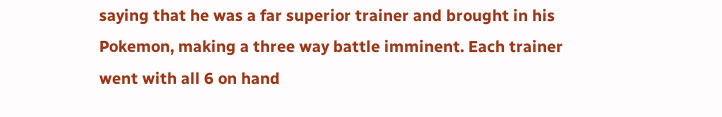saying that he was a far superior trainer and brought in his Pokemon, making a three way battle imminent. Each trainer went with all 6 on hand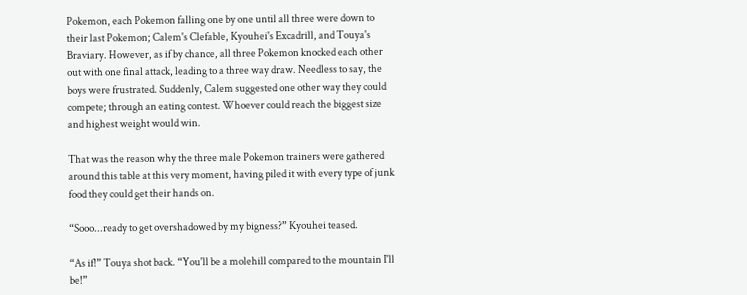Pokemon, each Pokemon falling one by one until all three were down to their last Pokemon; Calem's Clefable, Kyouhei's Excadrill, and Touya's Braviary. However, as if by chance, all three Pokemon knocked each other out with one final attack, leading to a three way draw. Needless to say, the boys were frustrated. Suddenly, Calem suggested one other way they could compete; through an eating contest. Whoever could reach the biggest size and highest weight would win.

That was the reason why the three male Pokemon trainers were gathered around this table at this very moment, having piled it with every type of junk food they could get their hands on.

“Sooo...ready to get overshadowed by my bigness?” Kyouhei teased.

“As if!” Touya shot back. “You'll be a molehill compared to the mountain I'll be!”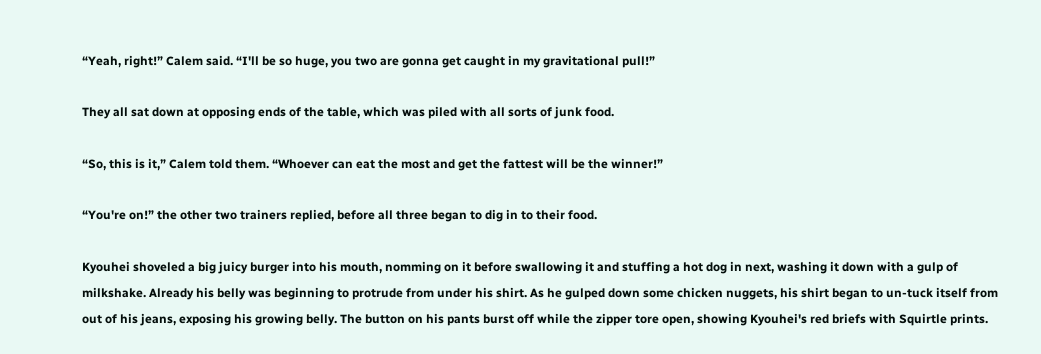“Yeah, right!” Calem said. “I'll be so huge, you two are gonna get caught in my gravitational pull!”

They all sat down at opposing ends of the table, which was piled with all sorts of junk food.

“So, this is it,” Calem told them. “Whoever can eat the most and get the fattest will be the winner!”

“You're on!” the other two trainers replied, before all three began to dig in to their food.

Kyouhei shoveled a big juicy burger into his mouth, nomming on it before swallowing it and stuffing a hot dog in next, washing it down with a gulp of milkshake. Already his belly was beginning to protrude from under his shirt. As he gulped down some chicken nuggets, his shirt began to un-tuck itself from out of his jeans, exposing his growing belly. The button on his pants burst off while the zipper tore open, showing Kyouhei's red briefs with Squirtle prints.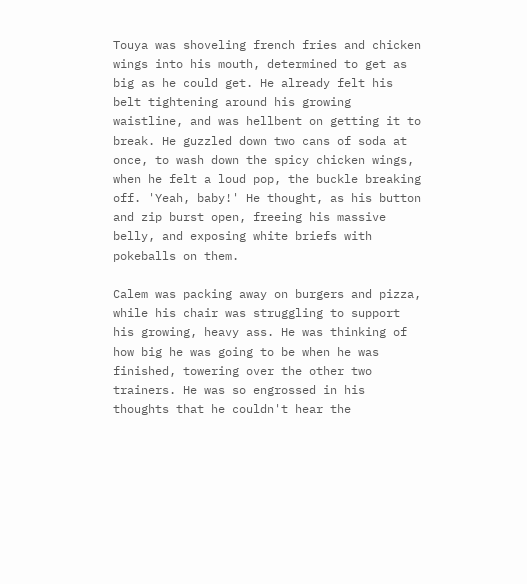Touya was shoveling french fries and chicken wings into his mouth, determined to get as big as he could get. He already felt his belt tightening around his growing waistline, and was hellbent on getting it to break. He guzzled down two cans of soda at once, to wash down the spicy chicken wings, when he felt a loud pop, the buckle breaking off. 'Yeah, baby!' He thought, as his button and zip burst open, freeing his massive belly, and exposing white briefs with pokeballs on them.

Calem was packing away on burgers and pizza, while his chair was struggling to support his growing, heavy ass. He was thinking of how big he was going to be when he was finished, towering over the other two trainers. He was so engrossed in his thoughts that he couldn't hear the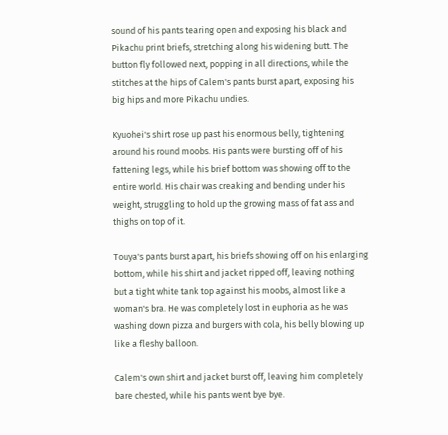sound of his pants tearing open and exposing his black and Pikachu print briefs, stretching along his widening butt. The button fly followed next, popping in all directions, while the stitches at the hips of Calem's pants burst apart, exposing his big hips and more Pikachu undies.

Kyuohei's shirt rose up past his enormous belly, tightening around his round moobs. His pants were bursting off of his fattening legs, while his brief bottom was showing off to the entire world. His chair was creaking and bending under his weight, struggling to hold up the growing mass of fat ass and thighs on top of it.

Touya's pants burst apart, his briefs showing off on his enlarging bottom, while his shirt and jacket ripped off, leaving nothing but a tight white tank top against his moobs, almost like a woman's bra. He was completely lost in euphoria as he was washing down pizza and burgers with cola, his belly blowing up like a fleshy balloon.

Calem's own shirt and jacket burst off, leaving him completely bare chested, while his pants went bye bye.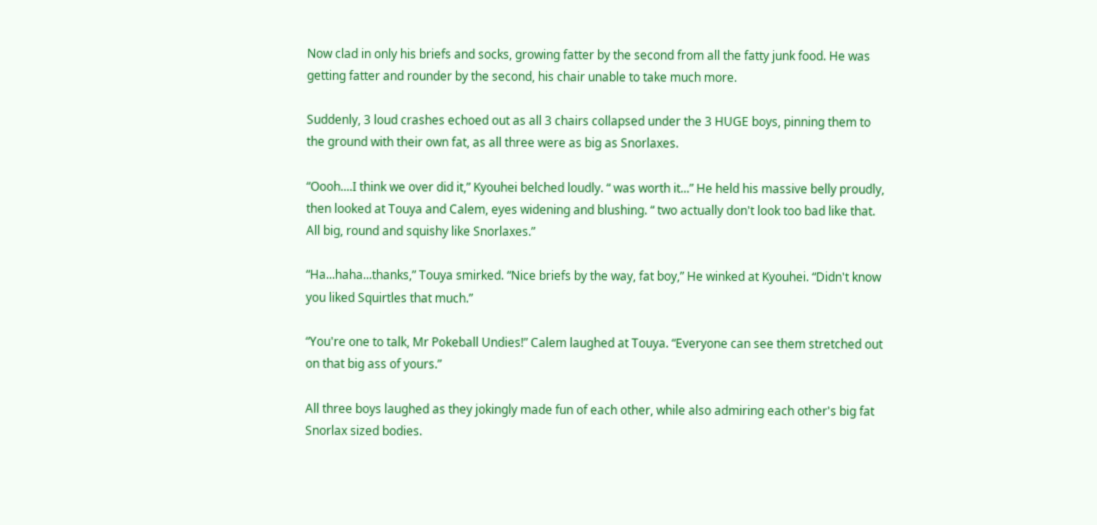Now clad in only his briefs and socks, growing fatter by the second from all the fatty junk food. He was getting fatter and rounder by the second, his chair unable to take much more.

Suddenly, 3 loud crashes echoed out as all 3 chairs collapsed under the 3 HUGE boys, pinning them to the ground with their own fat, as all three were as big as Snorlaxes.

“Oooh....I think we over did it,” Kyouhei belched loudly. “ was worth it...” He held his massive belly proudly, then looked at Touya and Calem, eyes widening and blushing. “ two actually don't look too bad like that. All big, round and squishy like Snorlaxes.”

“Ha...haha...thanks,” Touya smirked. “Nice briefs by the way, fat boy,” He winked at Kyouhei. “Didn't know you liked Squirtles that much.”

“You're one to talk, Mr Pokeball Undies!” Calem laughed at Touya. “Everyone can see them stretched out on that big ass of yours.”

All three boys laughed as they jokingly made fun of each other, while also admiring each other's big fat Snorlax sized bodies.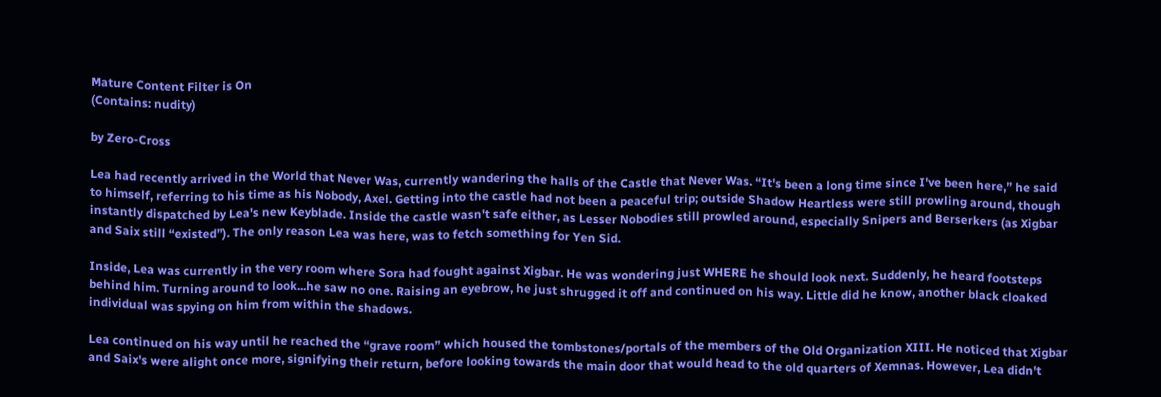Mature Content Filter is On
(Contains: nudity)

by Zero-Cross

Lea had recently arrived in the World that Never Was, currently wandering the halls of the Castle that Never Was. “It's been a long time since I've been here,” he said to himself, referring to his time as his Nobody, Axel. Getting into the castle had not been a peaceful trip; outside Shadow Heartless were still prowling around, though instantly dispatched by Lea's new Keyblade. Inside the castle wasn't safe either, as Lesser Nobodies still prowled around, especially Snipers and Berserkers (as Xigbar and Saix still “existed”). The only reason Lea was here, was to fetch something for Yen Sid.

Inside, Lea was currently in the very room where Sora had fought against Xigbar. He was wondering just WHERE he should look next. Suddenly, he heard footsteps behind him. Turning around to look...he saw no one. Raising an eyebrow, he just shrugged it off and continued on his way. Little did he know, another black cloaked individual was spying on him from within the shadows.

Lea continued on his way until he reached the “grave room” which housed the tombstones/portals of the members of the Old Organization XIII. He noticed that Xigbar and Saix's were alight once more, signifying their return, before looking towards the main door that would head to the old quarters of Xemnas. However, Lea didn't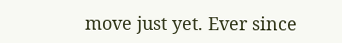move just yet. Ever since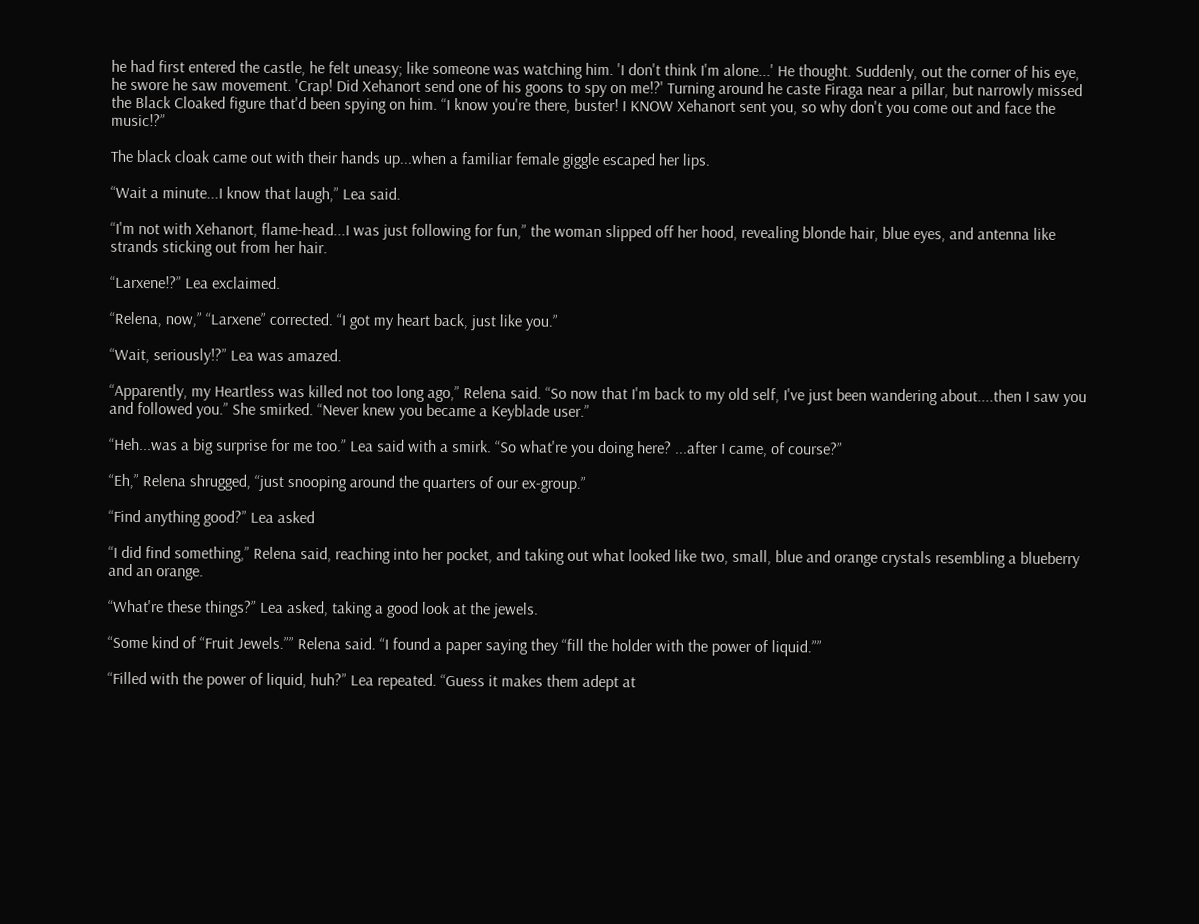he had first entered the castle, he felt uneasy; like someone was watching him. 'I don't think I'm alone...' He thought. Suddenly, out the corner of his eye, he swore he saw movement. 'Crap! Did Xehanort send one of his goons to spy on me!?' Turning around he caste Firaga near a pillar, but narrowly missed the Black Cloaked figure that'd been spying on him. “I know you're there, buster! I KNOW Xehanort sent you, so why don't you come out and face the music!?”

The black cloak came out with their hands up...when a familiar female giggle escaped her lips.

“Wait a minute...I know that laugh,” Lea said.

“I'm not with Xehanort, flame-head...I was just following for fun,” the woman slipped off her hood, revealing blonde hair, blue eyes, and antenna like strands sticking out from her hair.

“Larxene!?” Lea exclaimed.

“Relena, now,” “Larxene” corrected. “I got my heart back, just like you.”

“Wait, seriously!?” Lea was amazed.

“Apparently, my Heartless was killed not too long ago,” Relena said. “So now that I'm back to my old self, I've just been wandering about....then I saw you and followed you.” She smirked. “Never knew you became a Keyblade user.”

“Heh...was a big surprise for me too.” Lea said with a smirk. “So what're you doing here? ...after I came, of course?”

“Eh,” Relena shrugged, “just snooping around the quarters of our ex-group.”

“Find anything good?” Lea asked

“I did find something,” Relena said, reaching into her pocket, and taking out what looked like two, small, blue and orange crystals resembling a blueberry and an orange.

“What're these things?” Lea asked, taking a good look at the jewels.

“Some kind of “Fruit Jewels.”” Relena said. “I found a paper saying they “fill the holder with the power of liquid.””

“Filled with the power of liquid, huh?” Lea repeated. “Guess it makes them adept at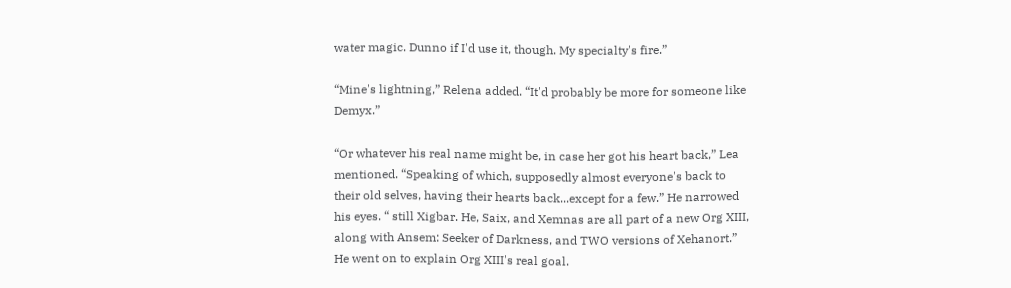water magic. Dunno if I'd use it, though. My specialty's fire.”

“Mine's lightning,” Relena added. “It'd probably be more for someone like Demyx.”

“Or whatever his real name might be, in case her got his heart back,” Lea mentioned. “Speaking of which, supposedly almost everyone's back to their old selves, having their hearts back...except for a few.” He narrowed his eyes. “ still Xigbar. He, Saix, and Xemnas are all part of a new Org XIII, along with Ansem: Seeker of Darkness, and TWO versions of Xehanort.” He went on to explain Org XIII's real goal.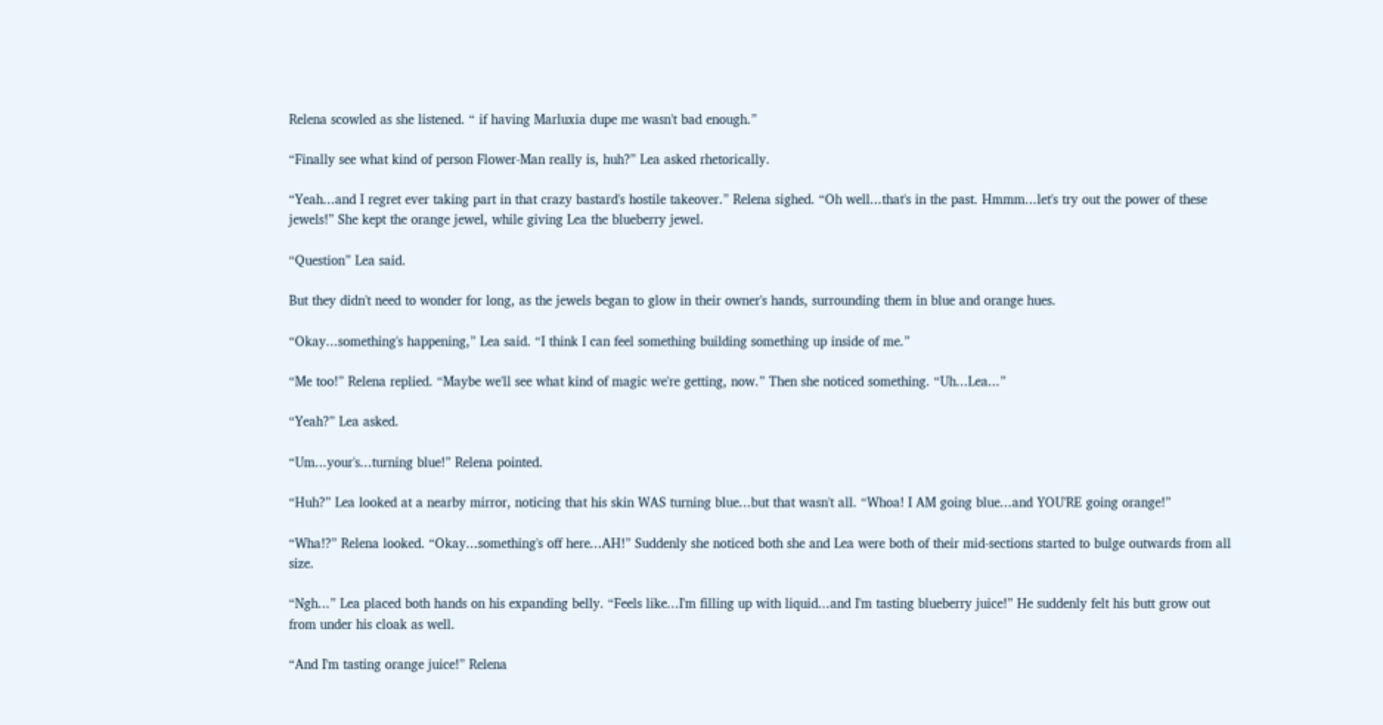Relena scowled as she listened. “ if having Marluxia dupe me wasn't bad enough.”

“Finally see what kind of person Flower-Man really is, huh?” Lea asked rhetorically.

“Yeah...and I regret ever taking part in that crazy bastard's hostile takeover.” Relena sighed. “Oh well...that's in the past. Hmmm...let's try out the power of these jewels!” She kept the orange jewel, while giving Lea the blueberry jewel.

“Question” Lea said.

But they didn't need to wonder for long, as the jewels began to glow in their owner's hands, surrounding them in blue and orange hues.

“Okay...something's happening,” Lea said. “I think I can feel something building something up inside of me.”

“Me too!” Relena replied. “Maybe we'll see what kind of magic we're getting, now.” Then she noticed something. “Uh...Lea...”

“Yeah?” Lea asked.

“Um...your's...turning blue!” Relena pointed.

“Huh?” Lea looked at a nearby mirror, noticing that his skin WAS turning blue...but that wasn't all. “Whoa! I AM going blue...and YOU'RE going orange!”

“Wha!?” Relena looked. “Okay...something's off here...AH!” Suddenly she noticed both she and Lea were both of their mid-sections started to bulge outwards from all size.

“Ngh...” Lea placed both hands on his expanding belly. “Feels like...I'm filling up with liquid...and I'm tasting blueberry juice!” He suddenly felt his butt grow out from under his cloak as well.

“And I'm tasting orange juice!” Relena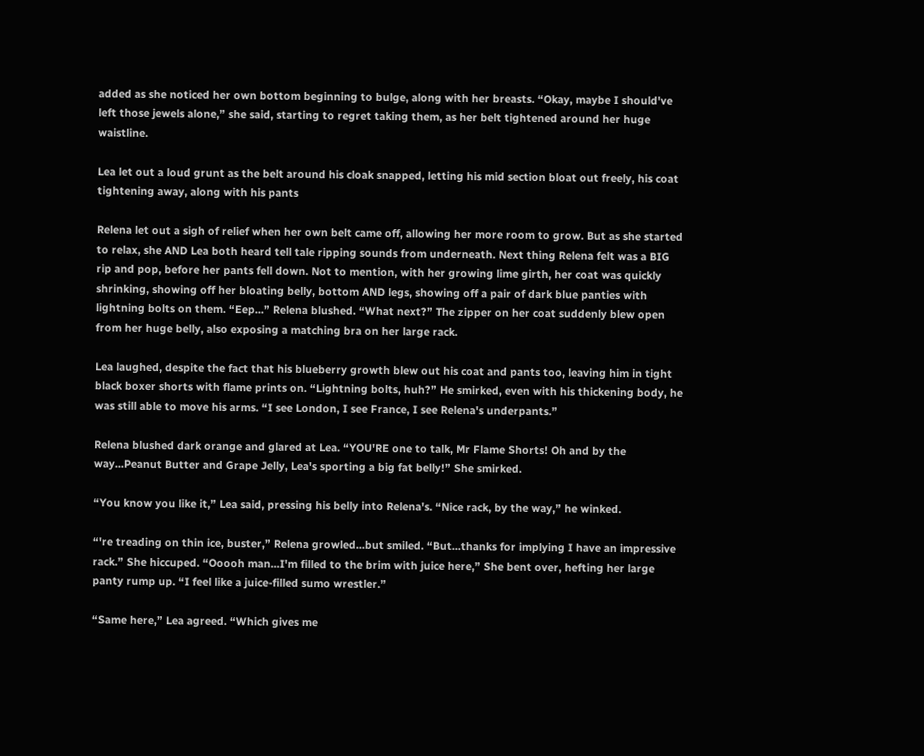added as she noticed her own bottom beginning to bulge, along with her breasts. “Okay, maybe I should've left those jewels alone,” she said, starting to regret taking them, as her belt tightened around her huge waistline.

Lea let out a loud grunt as the belt around his cloak snapped, letting his mid section bloat out freely, his coat tightening away, along with his pants

Relena let out a sigh of relief when her own belt came off, allowing her more room to grow. But as she started to relax, she AND Lea both heard tell tale ripping sounds from underneath. Next thing Relena felt was a BIG rip and pop, before her pants fell down. Not to mention, with her growing lime girth, her coat was quickly shrinking, showing off her bloating belly, bottom AND legs, showing off a pair of dark blue panties with lightning bolts on them. “Eep...” Relena blushed. “What next?” The zipper on her coat suddenly blew open from her huge belly, also exposing a matching bra on her large rack.

Lea laughed, despite the fact that his blueberry growth blew out his coat and pants too, leaving him in tight black boxer shorts with flame prints on. “Lightning bolts, huh?” He smirked, even with his thickening body, he was still able to move his arms. “I see London, I see France, I see Relena's underpants.”

Relena blushed dark orange and glared at Lea. “YOU'RE one to talk, Mr Flame Shorts! Oh and by the way...Peanut Butter and Grape Jelly, Lea's sporting a big fat belly!” She smirked.

“You know you like it,” Lea said, pressing his belly into Relena's. “Nice rack, by the way,” he winked.

“'re treading on thin ice, buster,” Relena growled...but smiled. “But...thanks for implying I have an impressive rack.” She hiccuped. “Ooooh man...I'm filled to the brim with juice here,” She bent over, hefting her large panty rump up. “I feel like a juice-filled sumo wrestler.”

“Same here,” Lea agreed. “Which gives me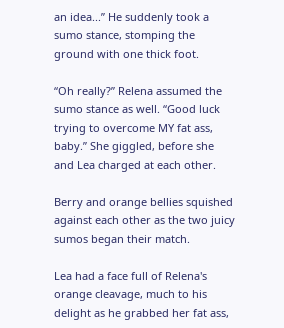an idea...” He suddenly took a sumo stance, stomping the ground with one thick foot.

“Oh really?” Relena assumed the sumo stance as well. “Good luck trying to overcome MY fat ass, baby.” She giggled, before she and Lea charged at each other.

Berry and orange bellies squished against each other as the two juicy sumos began their match.

Lea had a face full of Relena's orange cleavage, much to his delight as he grabbed her fat ass,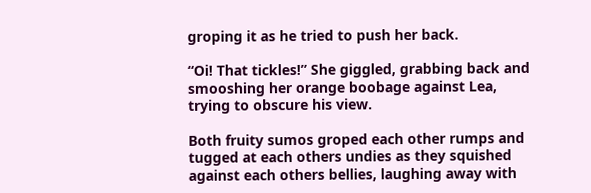groping it as he tried to push her back.

“Oi! That tickles!” She giggled, grabbing back and smooshing her orange boobage against Lea, trying to obscure his view.

Both fruity sumos groped each other rumps and tugged at each others undies as they squished against each others bellies, laughing away with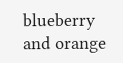blueberry and orange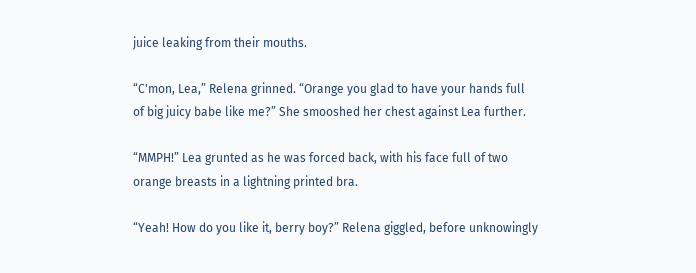juice leaking from their mouths.

“C'mon, Lea,” Relena grinned. “Orange you glad to have your hands full of big juicy babe like me?” She smooshed her chest against Lea further.

“MMPH!” Lea grunted as he was forced back, with his face full of two orange breasts in a lightning printed bra.

“Yeah! How do you like it, berry boy?” Relena giggled, before unknowingly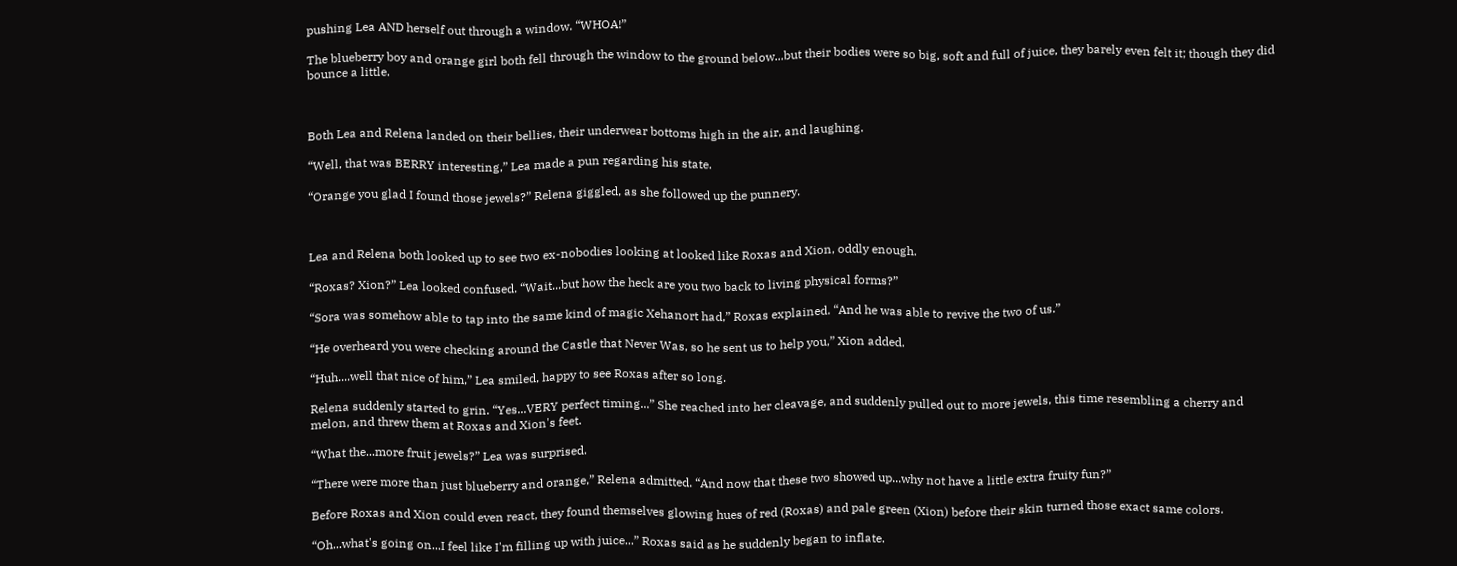pushing Lea AND herself out through a window. “WHOA!”

The blueberry boy and orange girl both fell through the window to the ground below...but their bodies were so big, soft and full of juice, they barely even felt it; though they did bounce a little.



Both Lea and Relena landed on their bellies, their underwear bottoms high in the air, and laughing.

“Well, that was BERRY interesting,” Lea made a pun regarding his state.

“Orange you glad I found those jewels?” Relena giggled, as she followed up the punnery.



Lea and Relena both looked up to see two ex-nobodies looking at looked like Roxas and Xion, oddly enough.

“Roxas? Xion?” Lea looked confused. “Wait...but how the heck are you two back to living physical forms?”

“Sora was somehow able to tap into the same kind of magic Xehanort had,” Roxas explained. “And he was able to revive the two of us.”

“He overheard you were checking around the Castle that Never Was, so he sent us to help you,” Xion added.

“Huh....well that nice of him,” Lea smiled, happy to see Roxas after so long.

Relena suddenly started to grin. “Yes...VERY perfect timing...” She reached into her cleavage, and suddenly pulled out to more jewels, this time resembling a cherry and melon, and threw them at Roxas and Xion's feet.

“What the...more fruit jewels?” Lea was surprised.

“There were more than just blueberry and orange,” Relena admitted. “And now that these two showed up...why not have a little extra fruity fun?”

Before Roxas and Xion could even react, they found themselves glowing hues of red (Roxas) and pale green (Xion) before their skin turned those exact same colors.

“Oh...what's going on...I feel like I'm filling up with juice...” Roxas said as he suddenly began to inflate.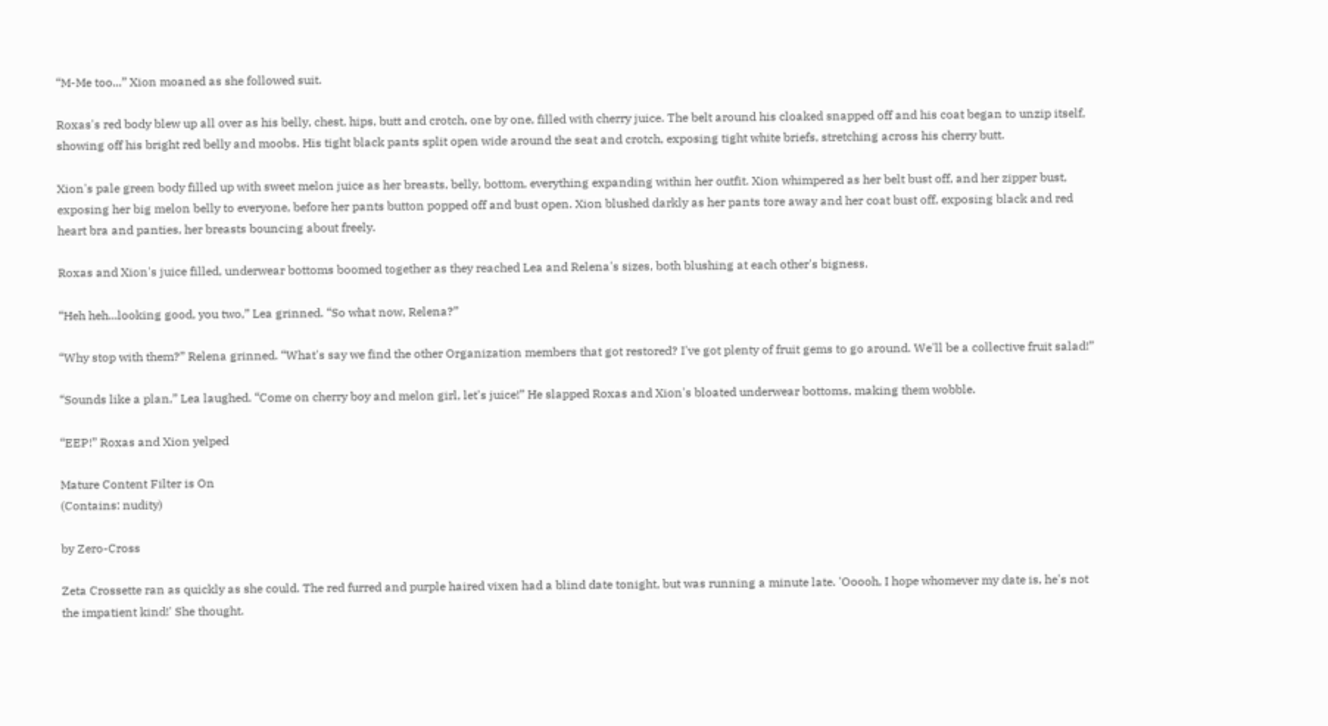“M-Me too...” Xion moaned as she followed suit.

Roxas's red body blew up all over as his belly, chest, hips, butt and crotch, one by one, filled with cherry juice. The belt around his cloaked snapped off and his coat began to unzip itself, showing off his bright red belly and moobs. His tight black pants split open wide around the seat and crotch, exposing tight white briefs, stretching across his cherry butt.

Xion's pale green body filled up with sweet melon juice as her breasts, belly, bottom, everything expanding within her outfit. Xion whimpered as her belt bust off, and her zipper bust, exposing her big melon belly to everyone, before her pants button popped off and bust open. Xion blushed darkly as her pants tore away and her coat bust off, exposing black and red heart bra and panties, her breasts bouncing about freely.

Roxas and Xion's juice filled, underwear bottoms boomed together as they reached Lea and Relena's sizes, both blushing at each other's bigness.

“Heh heh...looking good, you two,” Lea grinned. “So what now, Relena?”

“Why stop with them?” Relena grinned. “What's say we find the other Organization members that got restored? I've got plenty of fruit gems to go around. We'll be a collective fruit salad!”

“Sounds like a plan,” Lea laughed. “Come on cherry boy and melon girl, let's juice!” He slapped Roxas and Xion's bloated underwear bottoms, making them wobble.

“EEP!” Roxas and Xion yelped

Mature Content Filter is On
(Contains: nudity)

by Zero-Cross

Zeta Crossette ran as quickly as she could. The red furred and purple haired vixen had a blind date tonight, but was running a minute late. 'Ooooh, I hope whomever my date is, he's not the impatient kind!' She thought.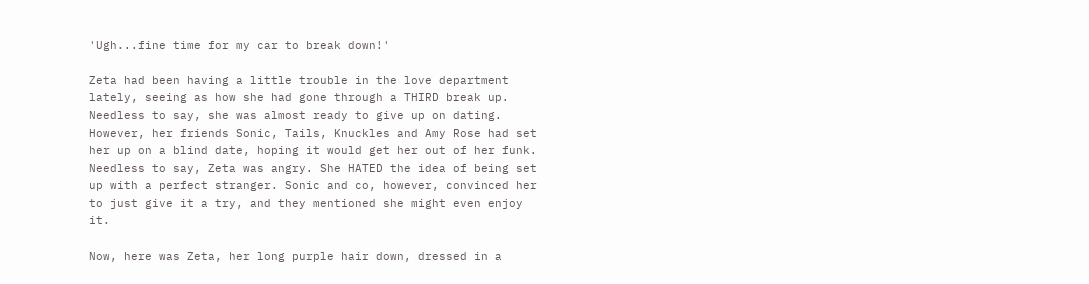'Ugh...fine time for my car to break down!'

Zeta had been having a little trouble in the love department lately, seeing as how she had gone through a THIRD break up. Needless to say, she was almost ready to give up on dating. However, her friends Sonic, Tails, Knuckles and Amy Rose had set her up on a blind date, hoping it would get her out of her funk. Needless to say, Zeta was angry. She HATED the idea of being set up with a perfect stranger. Sonic and co, however, convinced her to just give it a try, and they mentioned she might even enjoy it.

Now, here was Zeta, her long purple hair down, dressed in a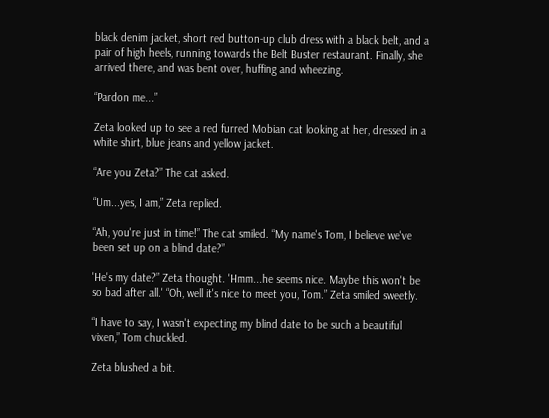black denim jacket, short red button-up club dress with a black belt, and a pair of high heels, running towards the Belt Buster restaurant. Finally, she arrived there, and was bent over, huffing and wheezing.

“Pardon me...”

Zeta looked up to see a red furred Mobian cat looking at her, dressed in a white shirt, blue jeans and yellow jacket.

“Are you Zeta?” The cat asked.

“Um...yes, I am,” Zeta replied.

“Ah, you're just in time!” The cat smiled. “My name's Tom, I believe we've been set up on a blind date?”

'He's my date?” Zeta thought. 'Hmm...he seems nice. Maybe this won't be so bad after all.' “Oh, well it's nice to meet you, Tom.” Zeta smiled sweetly.

“I have to say, I wasn't expecting my blind date to be such a beautiful vixen,” Tom chuckled.

Zeta blushed a bit.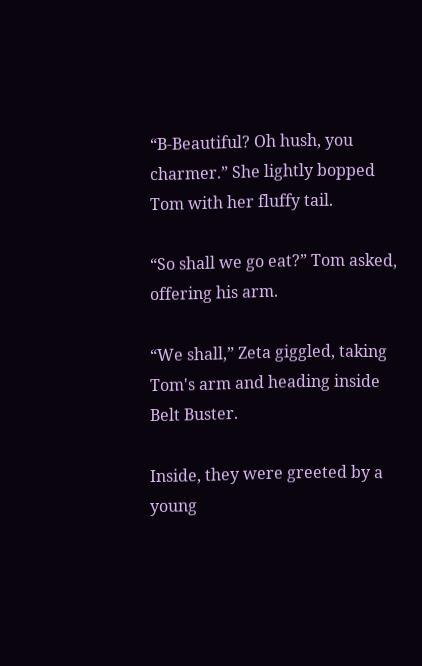“B-Beautiful? Oh hush, you charmer.” She lightly bopped Tom with her fluffy tail.

“So shall we go eat?” Tom asked, offering his arm.

“We shall,” Zeta giggled, taking Tom's arm and heading inside Belt Buster.

Inside, they were greeted by a young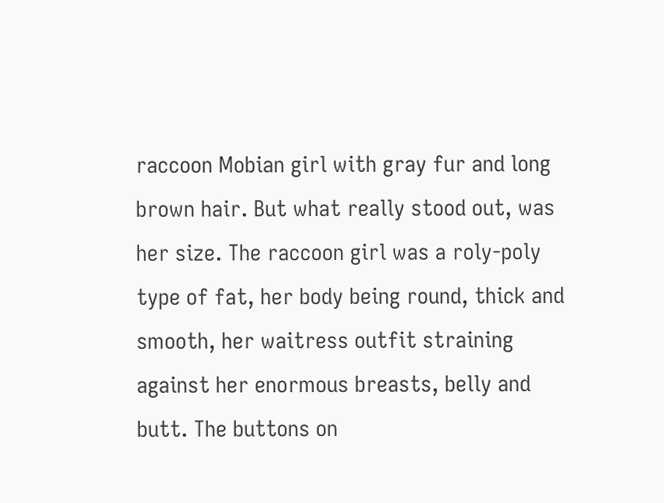raccoon Mobian girl with gray fur and long brown hair. But what really stood out, was her size. The raccoon girl was a roly-poly type of fat, her body being round, thick and smooth, her waitress outfit straining against her enormous breasts, belly and butt. The buttons on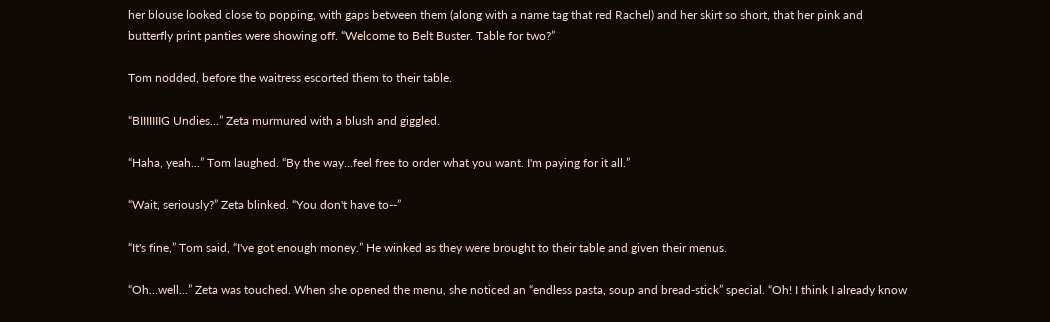her blouse looked close to popping, with gaps between them (along with a name tag that red Rachel) and her skirt so short, that her pink and butterfly print panties were showing off. “Welcome to Belt Buster. Table for two?”

Tom nodded, before the waitress escorted them to their table.

“BIIIIIIIG Undies...” Zeta murmured with a blush and giggled.

“Haha, yeah...” Tom laughed. “By the way...feel free to order what you want. I'm paying for it all.”

“Wait, seriously?” Zeta blinked. “You don't have to--”

“It's fine,” Tom said, “I've got enough money.” He winked as they were brought to their table and given their menus.

“Oh...well...” Zeta was touched. When she opened the menu, she noticed an “endless pasta, soup and bread-stick” special. “Oh! I think I already know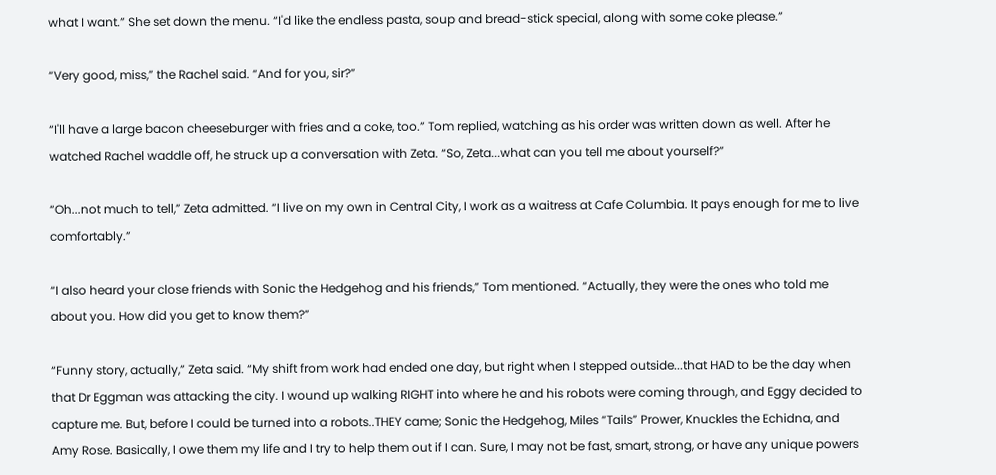what I want.” She set down the menu. “I'd like the endless pasta, soup and bread-stick special, along with some coke please.”

“Very good, miss,” the Rachel said. “And for you, sir?”

“I'll have a large bacon cheeseburger with fries and a coke, too.” Tom replied, watching as his order was written down as well. After he watched Rachel waddle off, he struck up a conversation with Zeta. “So, Zeta...what can you tell me about yourself?”

“Oh...not much to tell,” Zeta admitted. “I live on my own in Central City, I work as a waitress at Cafe Columbia. It pays enough for me to live comfortably.”

“I also heard your close friends with Sonic the Hedgehog and his friends,” Tom mentioned. “Actually, they were the ones who told me about you. How did you get to know them?”

“Funny story, actually,” Zeta said. “My shift from work had ended one day, but right when I stepped outside...that HAD to be the day when that Dr Eggman was attacking the city. I wound up walking RIGHT into where he and his robots were coming through, and Eggy decided to capture me. But, before I could be turned into a robots..THEY came; Sonic the Hedgehog, Miles “Tails” Prower, Knuckles the Echidna, and Amy Rose. Basically, I owe them my life and I try to help them out if I can. Sure, I may not be fast, smart, strong, or have any unique powers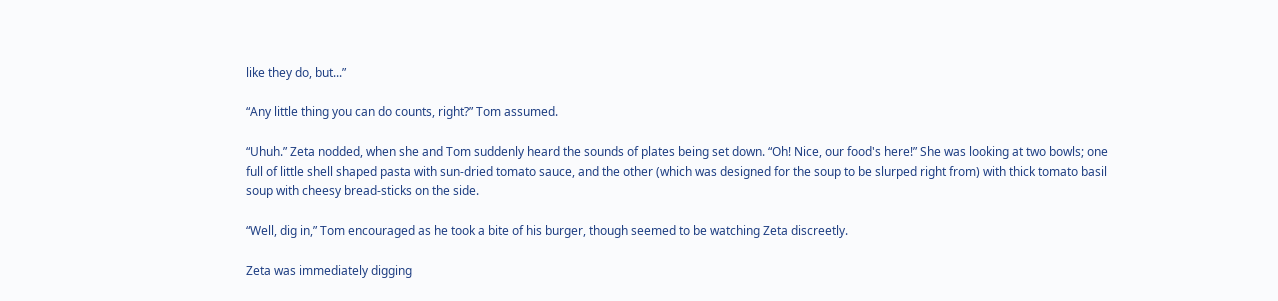like they do, but...”

“Any little thing you can do counts, right?” Tom assumed.

“Uhuh.” Zeta nodded, when she and Tom suddenly heard the sounds of plates being set down. “Oh! Nice, our food's here!” She was looking at two bowls; one full of little shell shaped pasta with sun-dried tomato sauce, and the other (which was designed for the soup to be slurped right from) with thick tomato basil soup with cheesy bread-sticks on the side.

“Well, dig in,” Tom encouraged as he took a bite of his burger, though seemed to be watching Zeta discreetly.

Zeta was immediately digging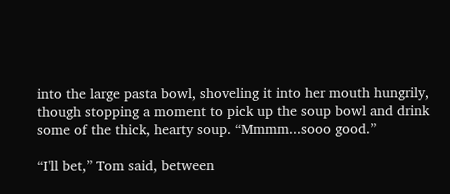into the large pasta bowl, shoveling it into her mouth hungrily, though stopping a moment to pick up the soup bowl and drink some of the thick, hearty soup. “Mmmm...sooo good.”

“I'll bet,” Tom said, between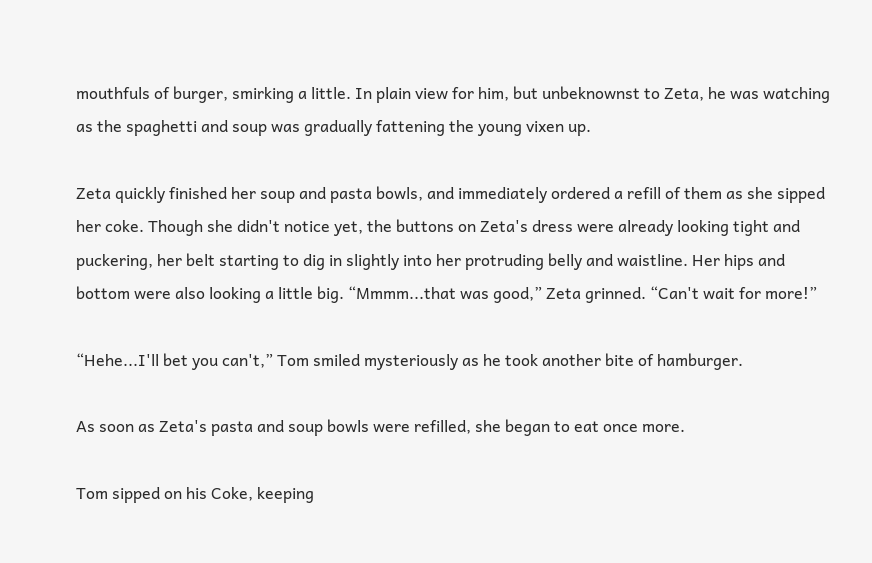mouthfuls of burger, smirking a little. In plain view for him, but unbeknownst to Zeta, he was watching as the spaghetti and soup was gradually fattening the young vixen up.

Zeta quickly finished her soup and pasta bowls, and immediately ordered a refill of them as she sipped her coke. Though she didn't notice yet, the buttons on Zeta's dress were already looking tight and puckering, her belt starting to dig in slightly into her protruding belly and waistline. Her hips and bottom were also looking a little big. “Mmmm...that was good,” Zeta grinned. “Can't wait for more!”

“Hehe...I'll bet you can't,” Tom smiled mysteriously as he took another bite of hamburger.

As soon as Zeta's pasta and soup bowls were refilled, she began to eat once more.

Tom sipped on his Coke, keeping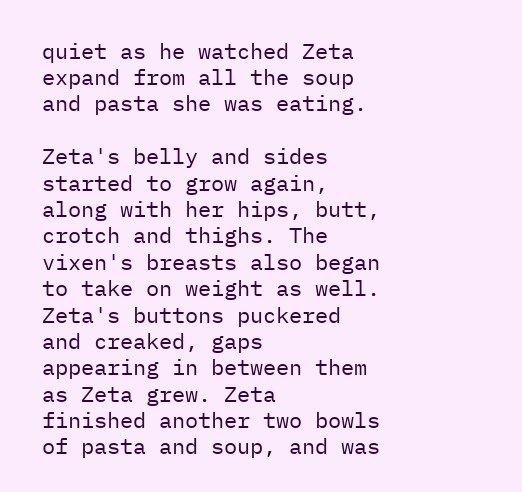quiet as he watched Zeta expand from all the soup and pasta she was eating.

Zeta's belly and sides started to grow again, along with her hips, butt, crotch and thighs. The vixen's breasts also began to take on weight as well. Zeta's buttons puckered and creaked, gaps appearing in between them as Zeta grew. Zeta finished another two bowls of pasta and soup, and was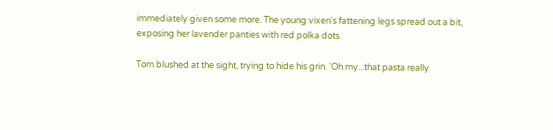immediately given some more. The young vixen's fattening legs spread out a bit, exposing her lavender panties with red polka dots.

Tom blushed at the sight, trying to hide his grin. 'Oh my...that pasta really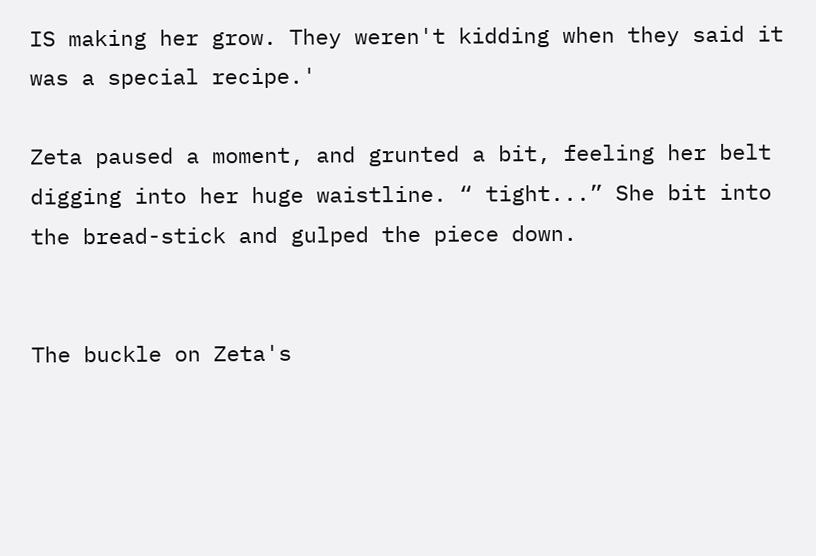IS making her grow. They weren't kidding when they said it was a special recipe.'

Zeta paused a moment, and grunted a bit, feeling her belt digging into her huge waistline. “ tight...” She bit into the bread-stick and gulped the piece down.


The buckle on Zeta's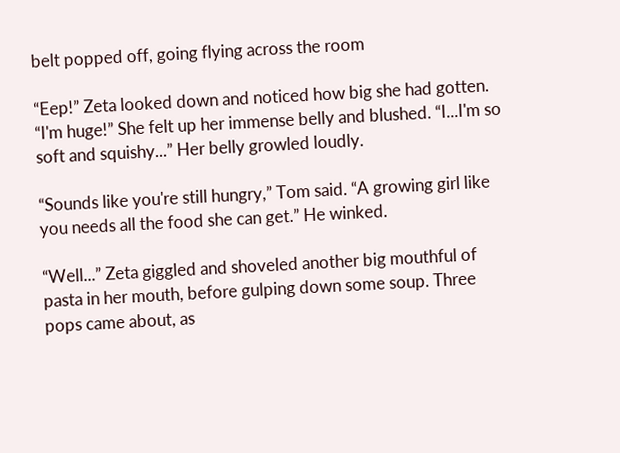belt popped off, going flying across the room

“Eep!” Zeta looked down and noticed how big she had gotten. “I'm huge!” She felt up her immense belly and blushed. “I...I'm so soft and squishy...” Her belly growled loudly.

“Sounds like you're still hungry,” Tom said. “A growing girl like you needs all the food she can get.” He winked.

“Well...” Zeta giggled and shoveled another big mouthful of pasta in her mouth, before gulping down some soup. Three pops came about, as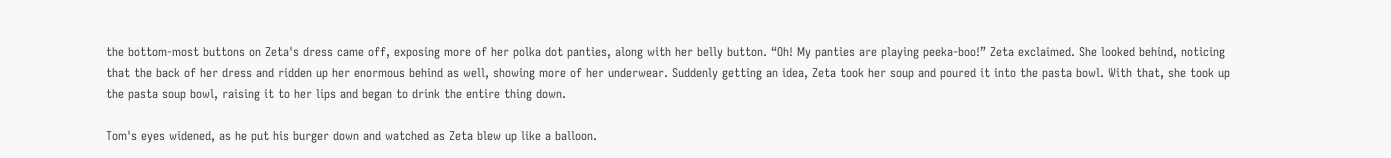the bottom-most buttons on Zeta's dress came off, exposing more of her polka dot panties, along with her belly button. “Oh! My panties are playing peeka-boo!” Zeta exclaimed. She looked behind, noticing that the back of her dress and ridden up her enormous behind as well, showing more of her underwear. Suddenly getting an idea, Zeta took her soup and poured it into the pasta bowl. With that, she took up the pasta soup bowl, raising it to her lips and began to drink the entire thing down.

Tom's eyes widened, as he put his burger down and watched as Zeta blew up like a balloon.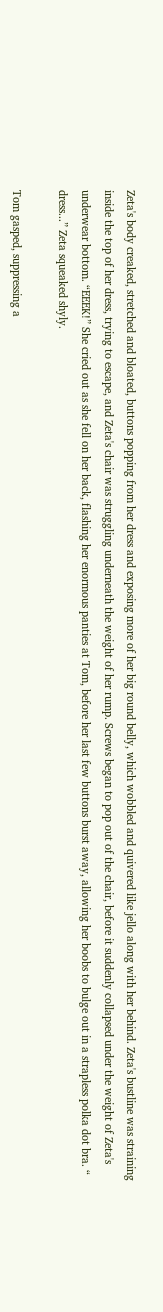Zeta's body creaked, stretched and bloated, buttons popping from her dress and exposing more of her big round belly, which wobbled and quivered like jello along with her behind. Zeta's bustline was straining inside the top of her dress, trying to escape, and Zeta's chair was struggling underneath the weight of her rump. Screws began to pop out of the chair, before it suddenly collapsed under the weight of Zeta's underwear bottom. “EEEK!” She cried out as she fell on her back, flashing her enormous panties at Tom, before her last few buttons burst away, allowing her boobs to bulge out in a strapless polka dot bra. “ dress...” Zeta squeaked shyly.

Tom gasped, suppressing a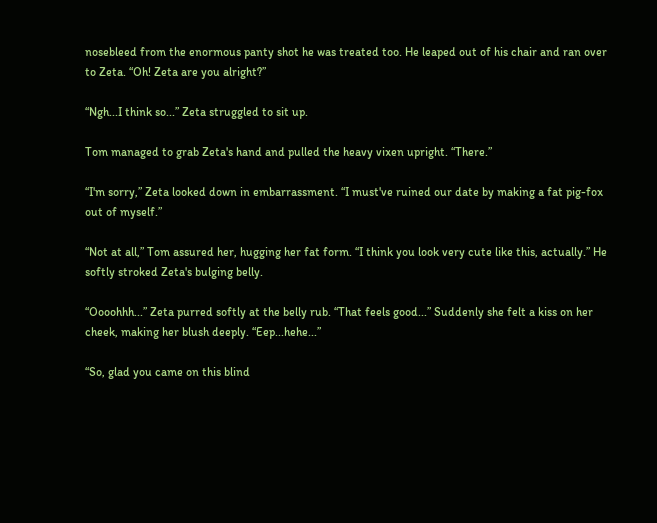nosebleed from the enormous panty shot he was treated too. He leaped out of his chair and ran over to Zeta. “Oh! Zeta are you alright?”

“Ngh...I think so...” Zeta struggled to sit up.

Tom managed to grab Zeta's hand and pulled the heavy vixen upright. “There.”

“I'm sorry,” Zeta looked down in embarrassment. “I must've ruined our date by making a fat pig-fox out of myself.”

“Not at all,” Tom assured her, hugging her fat form. “I think you look very cute like this, actually.” He softly stroked Zeta's bulging belly.

“Oooohhh...” Zeta purred softly at the belly rub. “That feels good...” Suddenly she felt a kiss on her cheek, making her blush deeply. “Eep...hehe...”

“So, glad you came on this blind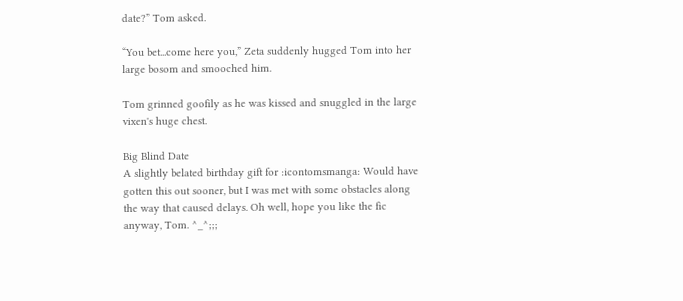date?” Tom asked.

“You bet...come here you,” Zeta suddenly hugged Tom into her large bosom and smooched him.

Tom grinned goofily as he was kissed and snuggled in the large vixen's huge chest.

Big Blind Date
A slightly belated birthday gift for :icontomsmanga: Would have gotten this out sooner, but I was met with some obstacles along the way that caused delays. Oh well, hope you like the fic anyway, Tom. ^_^;;;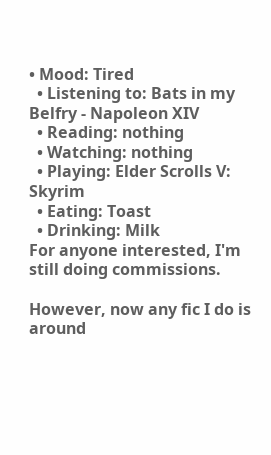• Mood: Tired
  • Listening to: Bats in my Belfry - Napoleon XIV
  • Reading: nothing
  • Watching: nothing
  • Playing: Elder Scrolls V: Skyrim
  • Eating: Toast
  • Drinking: Milk
For anyone interested, I'm still doing commissions.

However, now any fic I do is around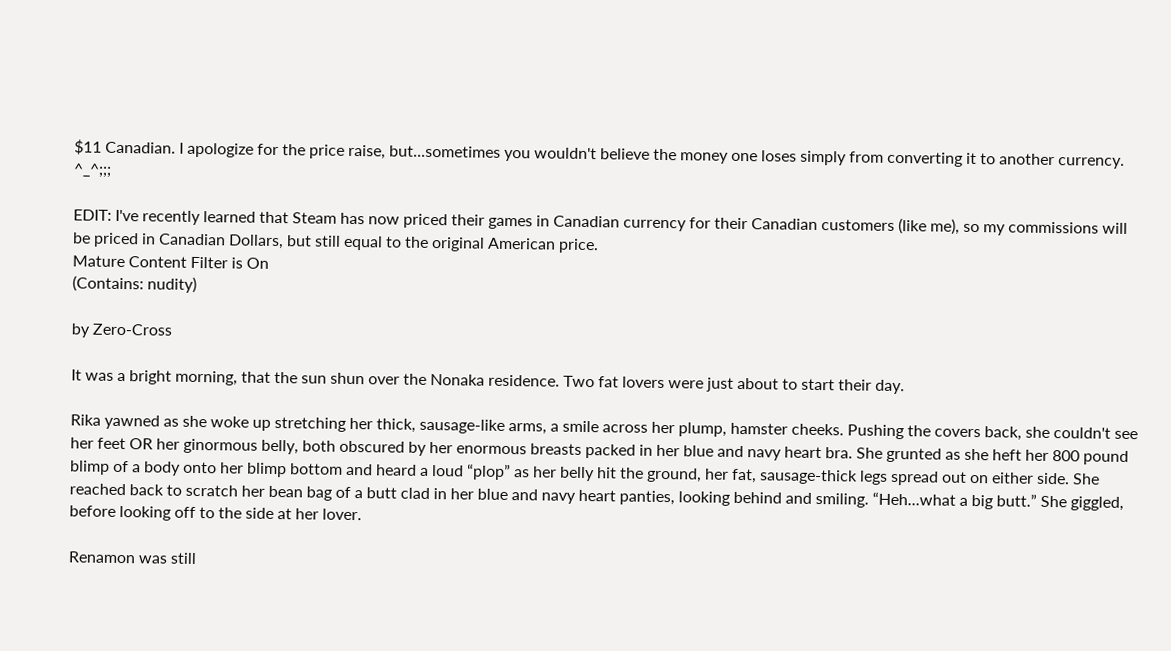$11 Canadian. I apologize for the price raise, but...sometimes you wouldn't believe the money one loses simply from converting it to another currency. ^_^;;;

EDIT: I've recently learned that Steam has now priced their games in Canadian currency for their Canadian customers (like me), so my commissions will be priced in Canadian Dollars, but still equal to the original American price.
Mature Content Filter is On
(Contains: nudity)

by Zero-Cross

It was a bright morning, that the sun shun over the Nonaka residence. Two fat lovers were just about to start their day.

Rika yawned as she woke up stretching her thick, sausage-like arms, a smile across her plump, hamster cheeks. Pushing the covers back, she couldn't see her feet OR her ginormous belly, both obscured by her enormous breasts packed in her blue and navy heart bra. She grunted as she heft her 800 pound blimp of a body onto her blimp bottom and heard a loud “plop” as her belly hit the ground, her fat, sausage-thick legs spread out on either side. She reached back to scratch her bean bag of a butt clad in her blue and navy heart panties, looking behind and smiling. “Heh...what a big butt.” She giggled, before looking off to the side at her lover.

Renamon was still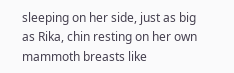sleeping on her side, just as big as Rika, chin resting on her own mammoth breasts like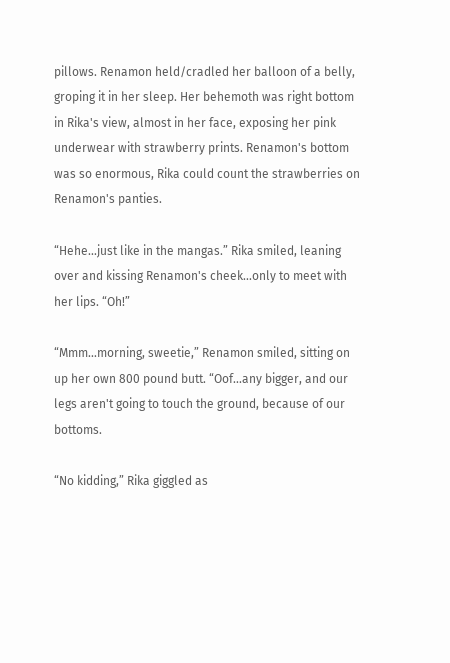pillows. Renamon held/cradled her balloon of a belly, groping it in her sleep. Her behemoth was right bottom in Rika's view, almost in her face, exposing her pink underwear with strawberry prints. Renamon's bottom was so enormous, Rika could count the strawberries on Renamon's panties.

“Hehe...just like in the mangas.” Rika smiled, leaning over and kissing Renamon's cheek...only to meet with her lips. “Oh!”

“Mmm...morning, sweetie,” Renamon smiled, sitting on up her own 800 pound butt. “Oof...any bigger, and our legs aren't going to touch the ground, because of our bottoms.

“No kidding,” Rika giggled as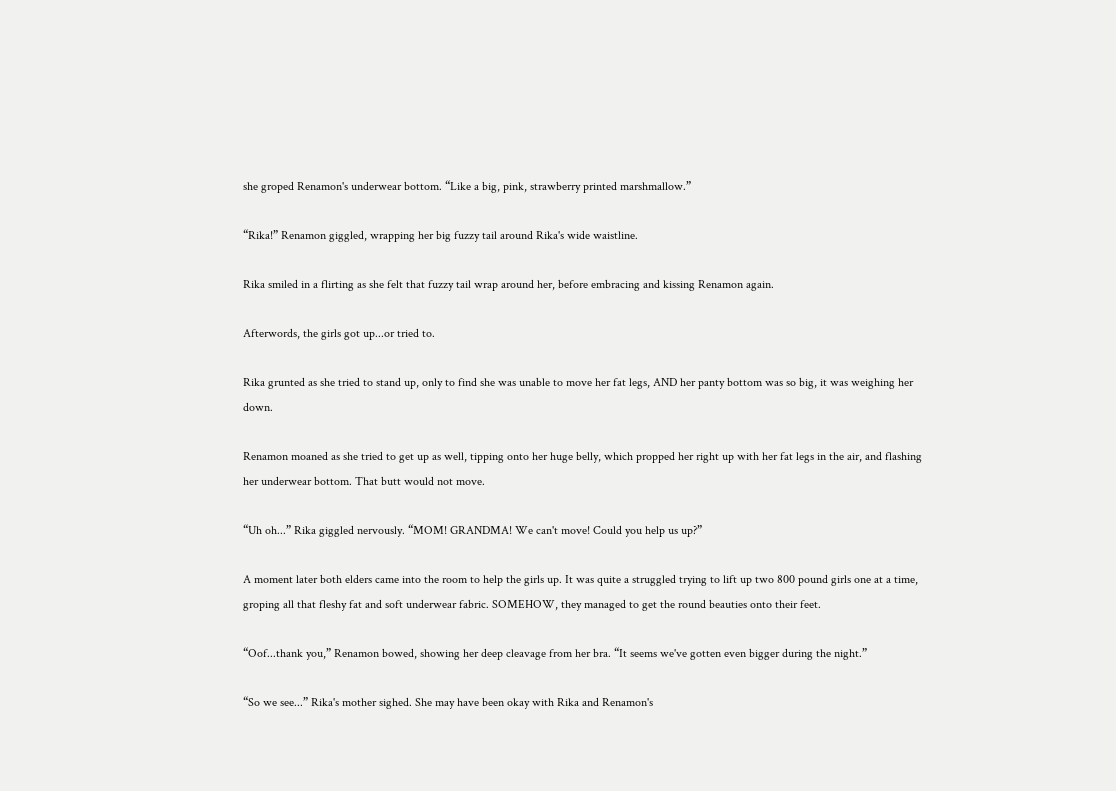she groped Renamon's underwear bottom. “Like a big, pink, strawberry printed marshmallow.”

“Rika!” Renamon giggled, wrapping her big fuzzy tail around Rika's wide waistline.

Rika smiled in a flirting as she felt that fuzzy tail wrap around her, before embracing and kissing Renamon again.

Afterwords, the girls got up...or tried to.

Rika grunted as she tried to stand up, only to find she was unable to move her fat legs, AND her panty bottom was so big, it was weighing her down.

Renamon moaned as she tried to get up as well, tipping onto her huge belly, which propped her right up with her fat legs in the air, and flashing her underwear bottom. That butt would not move.

“Uh oh...” Rika giggled nervously. “MOM! GRANDMA! We can't move! Could you help us up?”

A moment later both elders came into the room to help the girls up. It was quite a struggled trying to lift up two 800 pound girls one at a time, groping all that fleshy fat and soft underwear fabric. SOMEHOW, they managed to get the round beauties onto their feet.

“Oof...thank you,” Renamon bowed, showing her deep cleavage from her bra. “It seems we've gotten even bigger during the night.”

“So we see...” Rika's mother sighed. She may have been okay with Rika and Renamon's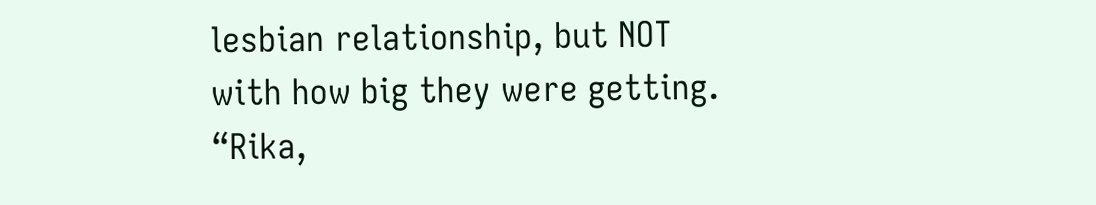lesbian relationship, but NOT with how big they were getting. “Rika,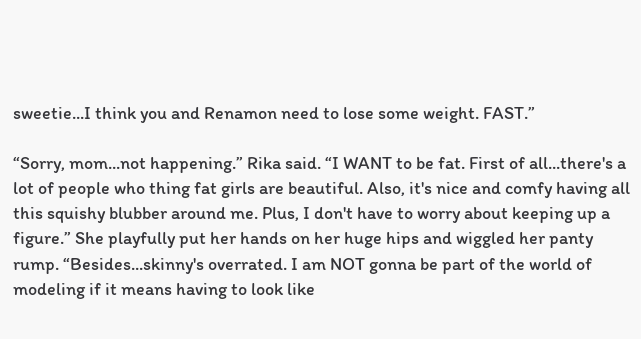sweetie...I think you and Renamon need to lose some weight. FAST.”

“Sorry, mom...not happening.” Rika said. “I WANT to be fat. First of all...there's a lot of people who thing fat girls are beautiful. Also, it's nice and comfy having all this squishy blubber around me. Plus, I don't have to worry about keeping up a figure.” She playfully put her hands on her huge hips and wiggled her panty rump. “Besides...skinny's overrated. I am NOT gonna be part of the world of modeling if it means having to look like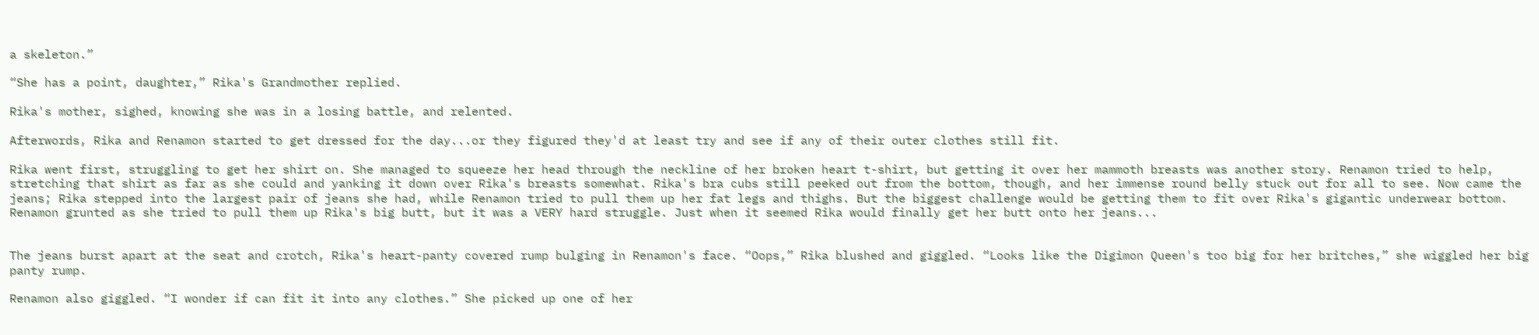a skeleton.”

“She has a point, daughter,” Rika's Grandmother replied.

Rika's mother, sighed, knowing she was in a losing battle, and relented.

Afterwords, Rika and Renamon started to get dressed for the day...or they figured they'd at least try and see if any of their outer clothes still fit.

Rika went first, struggling to get her shirt on. She managed to squeeze her head through the neckline of her broken heart t-shirt, but getting it over her mammoth breasts was another story. Renamon tried to help, stretching that shirt as far as she could and yanking it down over Rika's breasts somewhat. Rika's bra cubs still peeked out from the bottom, though, and her immense round belly stuck out for all to see. Now came the jeans; Rika stepped into the largest pair of jeans she had, while Renamon tried to pull them up her fat legs and thighs. But the biggest challenge would be getting them to fit over Rika's gigantic underwear bottom. Renamon grunted as she tried to pull them up Rika's big butt, but it was a VERY hard struggle. Just when it seemed Rika would finally get her butt onto her jeans...


The jeans burst apart at the seat and crotch, Rika's heart-panty covered rump bulging in Renamon's face. “Oops,” Rika blushed and giggled. “Looks like the Digimon Queen's too big for her britches,” she wiggled her big panty rump.

Renamon also giggled. “I wonder if can fit it into any clothes.” She picked up one of her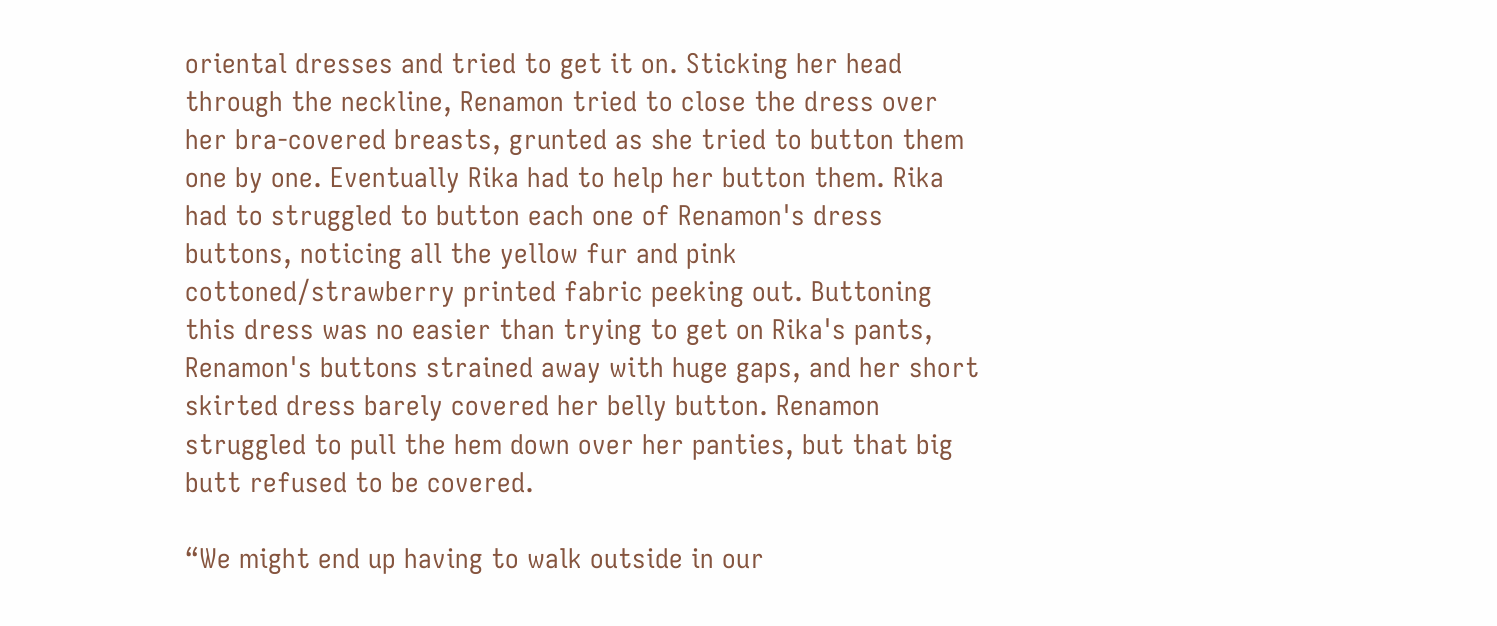oriental dresses and tried to get it on. Sticking her head through the neckline, Renamon tried to close the dress over her bra-covered breasts, grunted as she tried to button them one by one. Eventually Rika had to help her button them. Rika had to struggled to button each one of Renamon's dress buttons, noticing all the yellow fur and pink cottoned/strawberry printed fabric peeking out. Buttoning this dress was no easier than trying to get on Rika's pants, Renamon's buttons strained away with huge gaps, and her short skirted dress barely covered her belly button. Renamon struggled to pull the hem down over her panties, but that big butt refused to be covered.

“We might end up having to walk outside in our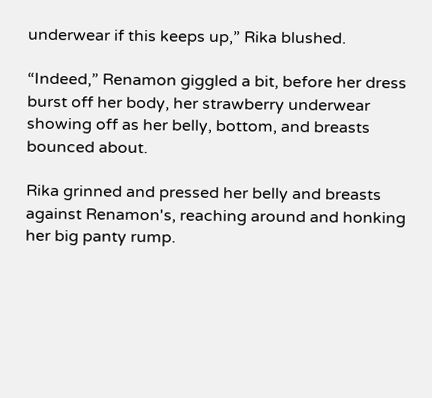underwear if this keeps up,” Rika blushed.

“Indeed,” Renamon giggled a bit, before her dress burst off her body, her strawberry underwear showing off as her belly, bottom, and breasts bounced about.

Rika grinned and pressed her belly and breasts against Renamon's, reaching around and honking her big panty rump.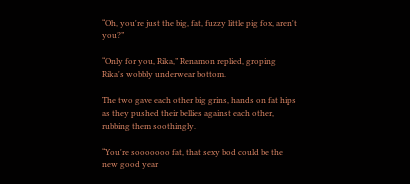“Oh, you're just the big, fat, fuzzy little pig fox, aren't you?”

“Only for you, Rika,” Renamon replied, groping Rika's wobbly underwear bottom.

The two gave each other big grins, hands on fat hips as they pushed their bellies against each other, rubbing them soothingly.

“You're sooooooo fat, that sexy bod could be the new good year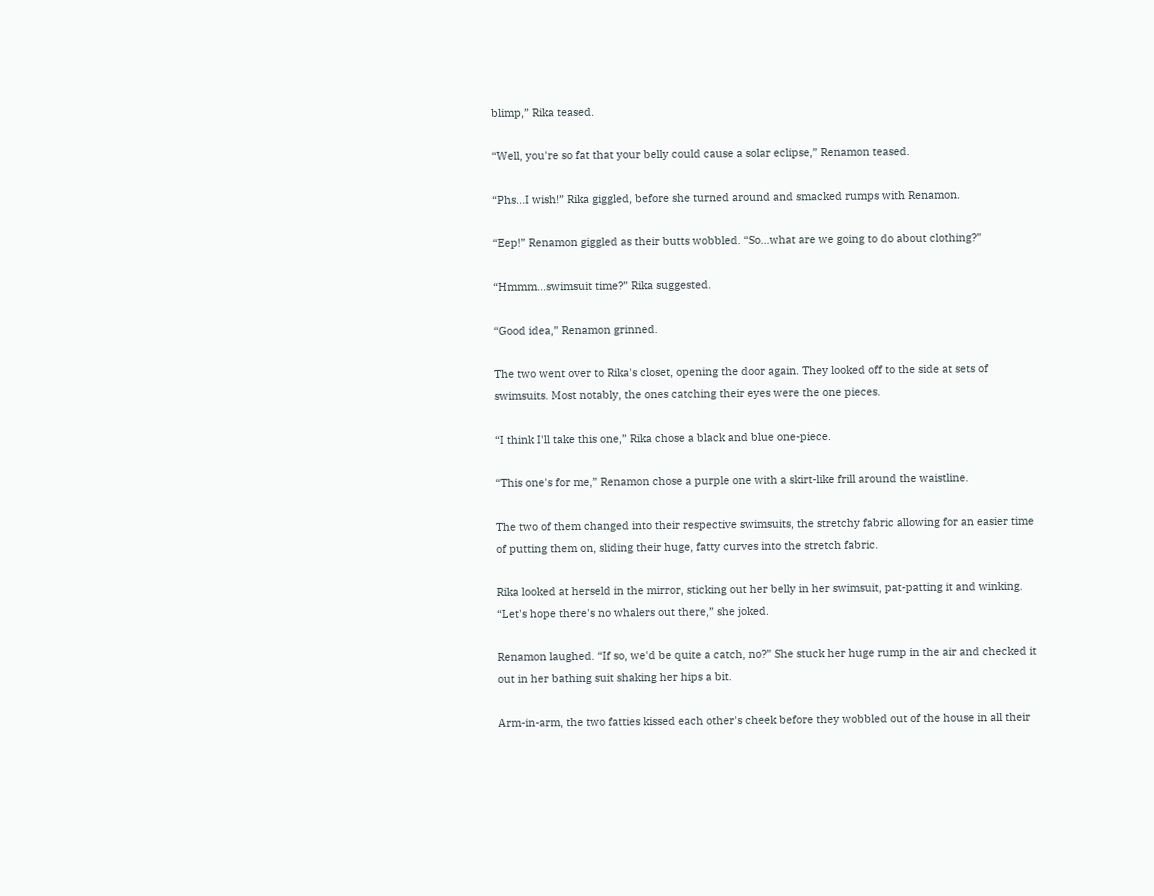blimp,” Rika teased.

“Well, you're so fat that your belly could cause a solar eclipse,” Renamon teased.

“Phs...I wish!” Rika giggled, before she turned around and smacked rumps with Renamon.

“Eep!” Renamon giggled as their butts wobbled. “So...what are we going to do about clothing?”

“Hmmm...swimsuit time?” Rika suggested.

“Good idea,” Renamon grinned.

The two went over to Rika's closet, opening the door again. They looked off to the side at sets of swimsuits. Most notably, the ones catching their eyes were the one pieces.

“I think I'll take this one,” Rika chose a black and blue one-piece.

“This one's for me,” Renamon chose a purple one with a skirt-like frill around the waistline.

The two of them changed into their respective swimsuits, the stretchy fabric allowing for an easier time of putting them on, sliding their huge, fatty curves into the stretch fabric.

Rika looked at herseld in the mirror, sticking out her belly in her swimsuit, pat-patting it and winking. “Let's hope there's no whalers out there,” she joked.

Renamon laughed. “If so, we'd be quite a catch, no?” She stuck her huge rump in the air and checked it out in her bathing suit shaking her hips a bit.

Arm-in-arm, the two fatties kissed each other's cheek before they wobbled out of the house in all their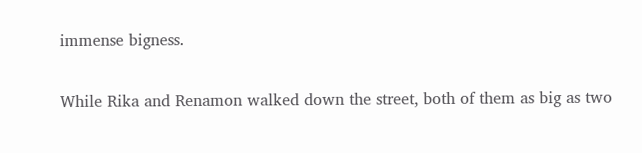immense bigness.

While Rika and Renamon walked down the street, both of them as big as two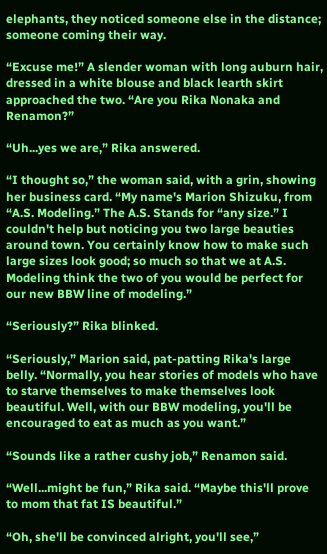elephants, they noticed someone else in the distance; someone coming their way.

“Excuse me!” A slender woman with long auburn hair, dressed in a white blouse and black learth skirt approached the two. “Are you Rika Nonaka and Renamon?”

“Uh...yes we are,” Rika answered.

“I thought so,” the woman said, with a grin, showing her business card. “My name's Marion Shizuku, from “A.S. Modeling.” The A.S. Stands for “any size.” I couldn't help but noticing you two large beauties around town. You certainly know how to make such large sizes look good; so much so that we at A.S. Modeling think the two of you would be perfect for our new BBW line of modeling.”

“Seriously?” Rika blinked.

“Seriously,” Marion said, pat-patting Rika's large belly. “Normally, you hear stories of models who have to starve themselves to make themselves look beautiful. Well, with our BBW modeling, you'll be encouraged to eat as much as you want.”

“Sounds like a rather cushy job,” Renamon said.

“Well...might be fun,” Rika said. “Maybe this'll prove to mom that fat IS beautiful.”

“Oh, she'll be convinced alright, you'll see,”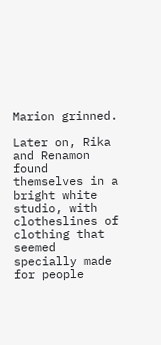Marion grinned.

Later on, Rika and Renamon found themselves in a bright white studio, with clotheslines of clothing that seemed specially made for people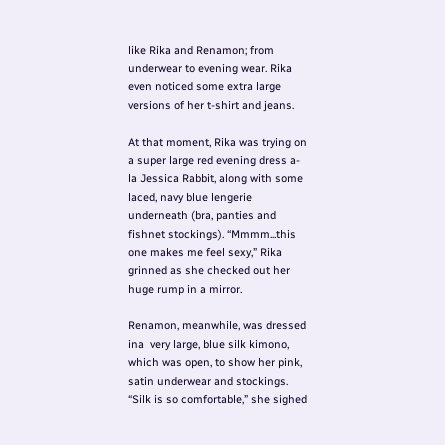like Rika and Renamon; from underwear to evening wear. Rika even noticed some extra large versions of her t-shirt and jeans.

At that moment, Rika was trying on a super large red evening dress a-la Jessica Rabbit, along with some laced, navy blue lengerie underneath (bra, panties and fishnet stockings). “Mmmm...this one makes me feel sexy,” Rika grinned as she checked out her huge rump in a mirror.

Renamon, meanwhile, was dressed ina  very large, blue silk kimono, which was open, to show her pink, satin underwear and stockings. “Silk is so comfortable,” she sighed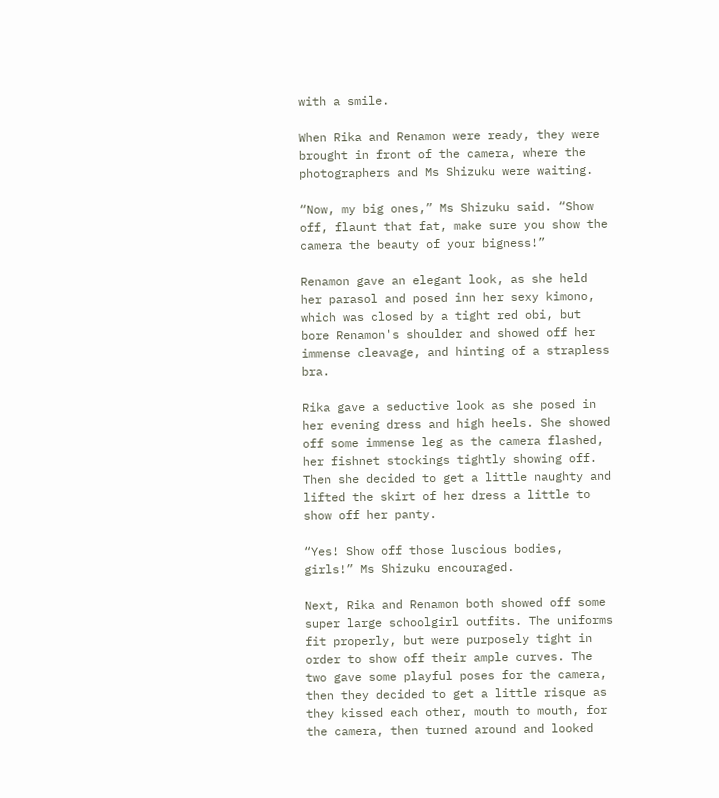with a smile.

When Rika and Renamon were ready, they were brought in front of the camera, where the photographers and Ms Shizuku were waiting.

“Now, my big ones,” Ms Shizuku said. “Show off, flaunt that fat, make sure you show the camera the beauty of your bigness!”

Renamon gave an elegant look, as she held her parasol and posed inn her sexy kimono, which was closed by a tight red obi, but bore Renamon's shoulder and showed off her immense cleavage, and hinting of a strapless bra.

Rika gave a seductive look as she posed in her evening dress and high heels. She showed off some immense leg as the camera flashed, her fishnet stockings tightly showing off. Then she decided to get a little naughty and lifted the skirt of her dress a little to show off her panty.

“Yes! Show off those luscious bodies, girls!” Ms Shizuku encouraged.

Next, Rika and Renamon both showed off some super large schoolgirl outfits. The uniforms fit properly, but were purposely tight in order to show off their ample curves. The two gave some playful poses for the camera, then they decided to get a little risque as they kissed each other, mouth to mouth, for the camera, then turned around and looked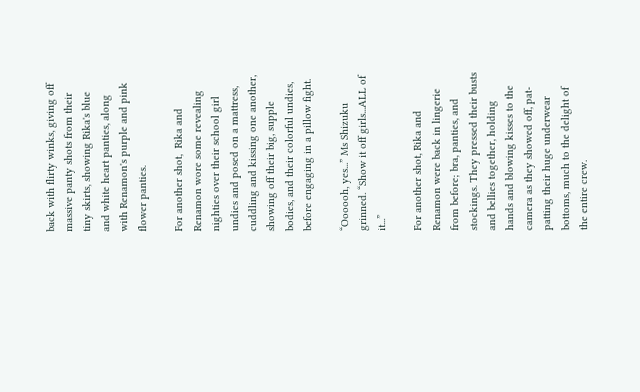back with flirty winks, giving off massive panty shots from their tiny skirts, showing Rika's blue and white heart panties, along with Renamon's purple and pink flower panties.

For another shot,  Rika and Renamon wore some revealing nighties over their school girl undies and posed on a mattress, cuddling and kissing one another, showing off their big, supple bodies, and their colorful undies, before engaging in a pillow fight.

“Oooooh, yes...” Ms Shizuku grinned. “Show it off girls...ALL of it...”

For another shot, Rika and Renamon were back in lingerie from before; bra, panties, and stockings. They pressed their busts and bellies together, holding hands and blowing kisses to the camera as they showed off, pat-patting their huge underwear bottoms, much to the delight of the entire crew.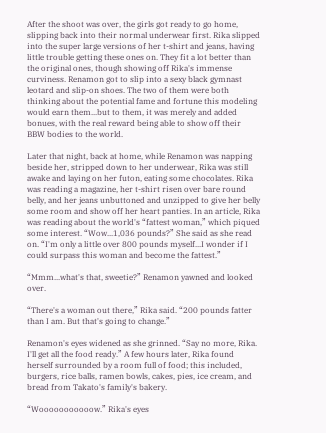After the shoot was over, the girls got ready to go home, slipping back into their normal underwear first. Rika slipped into the super large versions of her t-shirt and jeans, having little trouble getting these ones on. They fit a lot better than the original ones, though showing off Rika's immense curviness. Renamon got to slip into a sexy black gymnast leotard and slip-on shoes. The two of them were both thinking about the potential fame and fortune this modeling would earn them...but to them, it was merely and added bonues, with the real reward being able to show off their BBW bodies to the world.

Later that night, back at home, while Renamon was napping beside her, stripped down to her underwear, Rika was still awake and laying on her futon, eating some chocolates. Rika was reading a magazine, her t-shirt risen over bare round belly, and her jeans unbuttoned and unzipped to give her belly some room and show off her heart panties. In an article, Rika was reading about the world's “fattest woman,” which piqued some interest. “Wow...1,036 pounds?” She said as she read on. “I'm only a little over 800 pounds myself...I wonder if I could surpass this woman and become the fattest.”

“Mmm...what's that, sweetie?” Renamon yawned and looked over.

“There's a woman out there,” Rika said. “200 pounds fatter than I am. But that's going to change.”

Renamon's eyes widened as she grinned. “Say no more, Rika. I'll get all the food ready.” A few hours later, Rika found herself surrounded by a room full of food; this included, burgers, rice balls, ramen bowls, cakes, pies, ice cream, and bread from Takato's family's bakery.

“Wooooooooooow.” Rika's eyes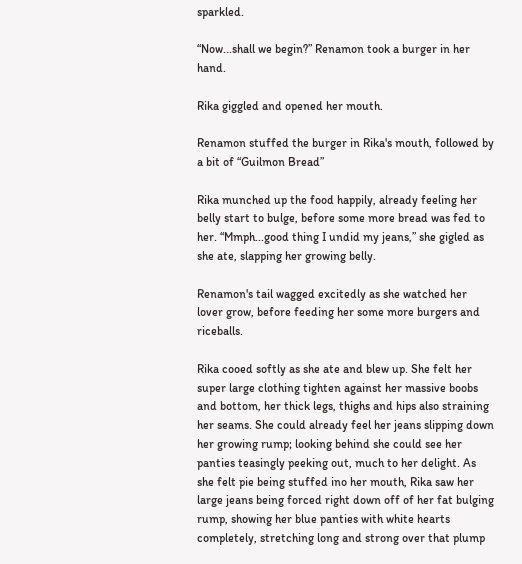sparkled.

“Now...shall we begin?” Renamon took a burger in her hand.

Rika giggled and opened her mouth.

Renamon stuffed the burger in Rika's mouth, followed by a bit of “Guilmon Bread”

Rika munched up the food happily, already feeling her belly start to bulge, before some more bread was fed to her. “Mmph...good thing I undid my jeans,” she gigled as she ate, slapping her growing belly.

Renamon's tail wagged excitedly as she watched her lover grow, before feeding her some more burgers and riceballs.

Rika cooed softly as she ate and blew up. She felt her super large clothing tighten against her massive boobs and bottom, her thick legs, thighs and hips also straining her seams. She could already feel her jeans slipping down her growing rump; looking behind she could see her panties teasingly peeking out, much to her delight. As she felt pie being stuffed ino her mouth, Rika saw her large jeans being forced right down off of her fat bulging rump, showing her blue panties with white hearts completely, stretching long and strong over that plump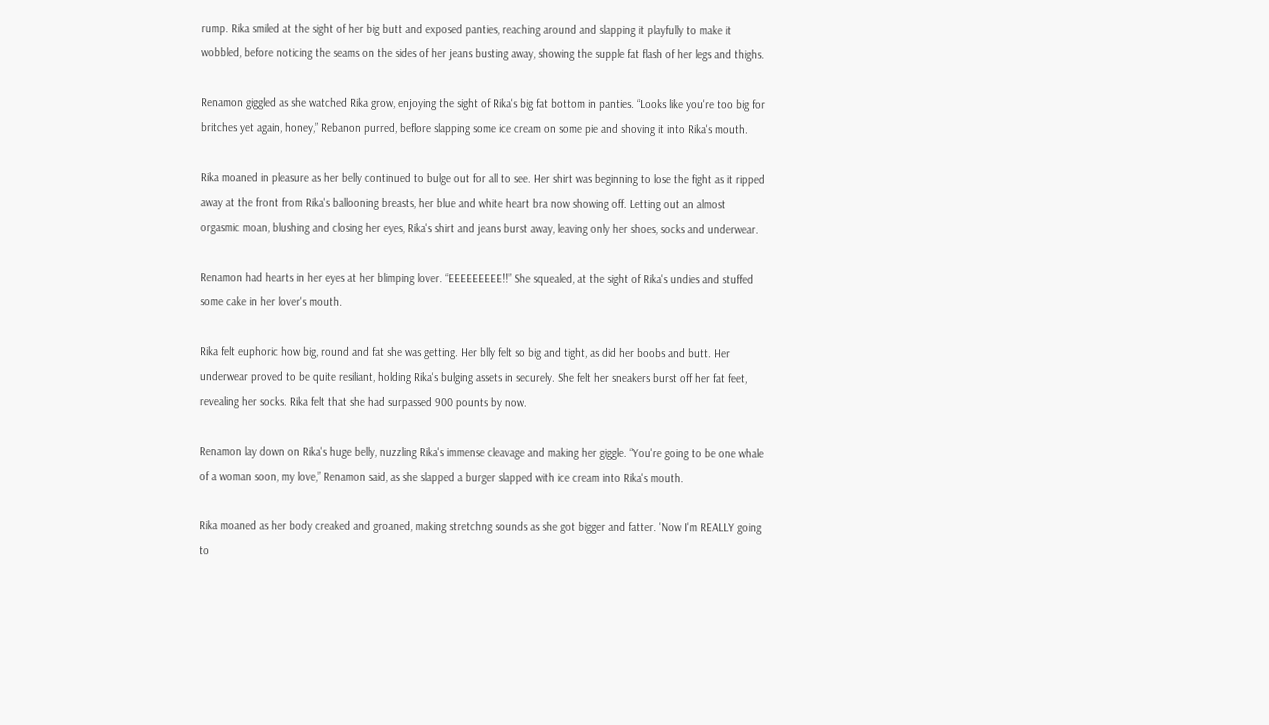rump. Rika smiled at the sight of her big butt and exposed panties, reaching around and slapping it playfully to make it wobbled, before noticing the seams on the sides of her jeans busting away, showing the supple fat flash of her legs and thighs.

Renamon giggled as she watched Rika grow, enjoying the sight of Rika's big fat bottom in panties. “Looks like you're too big for britches yet again, honey,” Rebanon purred, beflore slapping some ice cream on some pie and shoving it into Rika's mouth.

Rika moaned in pleasure as her belly continued to bulge out for all to see. Her shirt was beginning to lose the fight as it ripped away at the front from Rika's ballooning breasts, her blue and white heart bra now showing off. Letting out an almost orgasmic moan, blushing and closing her eyes, Rika's shirt and jeans burst away, leaving only her shoes, socks and underwear.

Renamon had hearts in her eyes at her blimping lover. “EEEEEEEEE!!” She squealed, at the sight of Rika's undies and stuffed some cake in her lover's mouth.

Rika felt euphoric how big, round and fat she was getting. Her blly felt so big and tight, as did her boobs and butt. Her underwear proved to be quite resiliant, holding Rika's bulging assets in securely. She felt her sneakers burst off her fat feet, revealing her socks. Rika felt that she had surpassed 900 pounts by now.

Renamon lay down on Rika's huge belly, nuzzling Rika's immense cleavage and making her giggle. “You're going to be one whale of a woman soon, my love,” Renamon said, as she slapped a burger slapped with ice cream into Rika's mouth.

Rika moaned as her body creaked and groaned, making stretchng sounds as she got bigger and fatter. 'Now I'm REALLY going to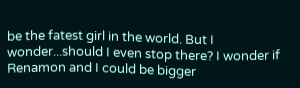be the fatest girl in the world. But I wonder...should I even stop there? I wonder if Renamon and I could be bigger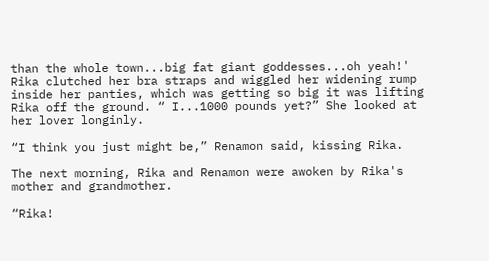than the whole town...big fat giant goddesses...oh yeah!' Rika clutched her bra straps and wiggled her widening rump inside her panties, which was getting so big it was lifting Rika off the ground. “ I...1000 pounds yet?” She looked at her lover longinly.

“I think you just might be,” Renamon said, kissing Rika.

The next morning, Rika and Renamon were awoken by Rika's mother and grandmother.

“Rika!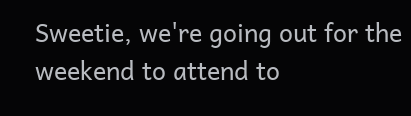Sweetie, we're going out for the weekend to attend to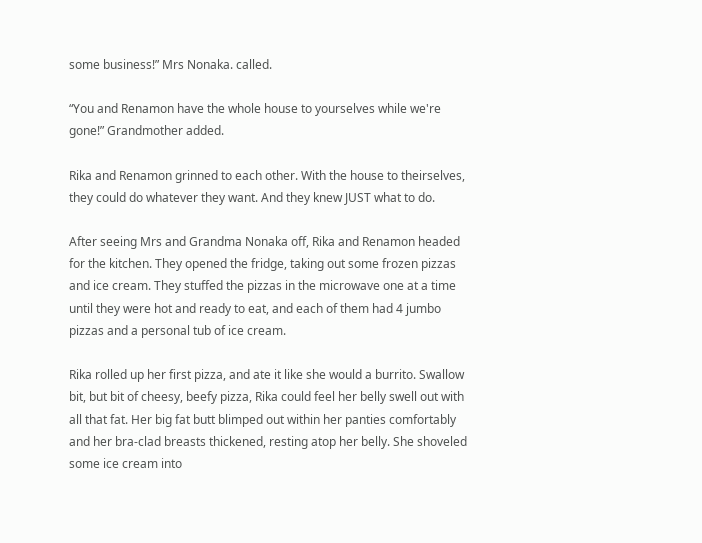some business!” Mrs Nonaka. called.

“You and Renamon have the whole house to yourselves while we're gone!” Grandmother added.

Rika and Renamon grinned to each other. With the house to theirselves, they could do whatever they want. And they knew JUST what to do.

After seeing Mrs and Grandma Nonaka off, Rika and Renamon headed for the kitchen. They opened the fridge, taking out some frozen pizzas and ice cream. They stuffed the pizzas in the microwave one at a time until they were hot and ready to eat, and each of them had 4 jumbo pizzas and a personal tub of ice cream.

Rika rolled up her first pizza, and ate it like she would a burrito. Swallow bit, but bit of cheesy, beefy pizza, Rika could feel her belly swell out with all that fat. Her big fat butt blimped out within her panties comfortably and her bra-clad breasts thickened, resting atop her belly. She shoveled some ice cream into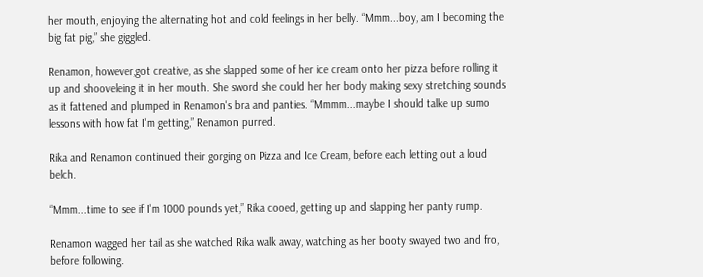her mouth, enjoying the alternating hot and cold feelings in her belly. “Mmm...boy, am I becoming the big fat pig,” she giggled.

Renamon, however,got creative, as she slapped some of her ice cream onto her pizza before rolling it up and shooveleing it in her mouth. She sword she could her her body making sexy stretching sounds as it fattened and plumped in Renamon's bra and panties. “Mmmm...maybe I should talke up sumo lessons with how fat I'm getting,” Renamon purred.

Rika and Renamon continued their gorging on Pizza and Ice Cream, before each letting out a loud belch.

“Mmm...time to see if I'm 1000 pounds yet,” Rika cooed, getting up and slapping her panty rump.

Renamon wagged her tail as she watched Rika walk away, watching as her booty swayed two and fro, before following.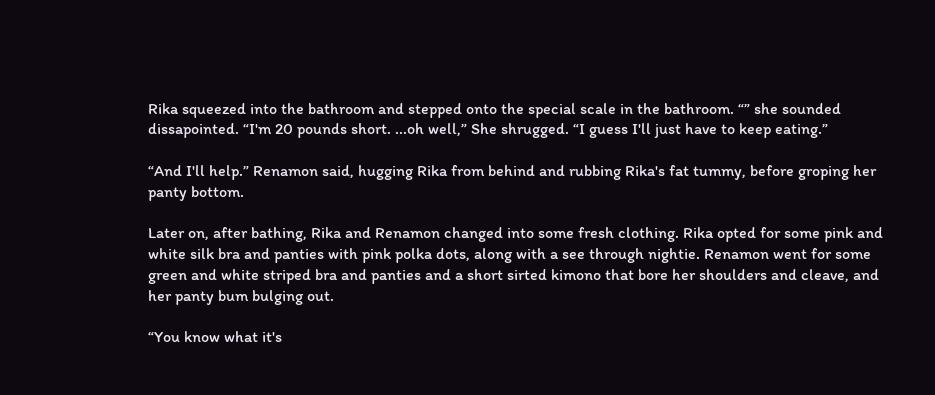Rika squeezed into the bathroom and stepped onto the special scale in the bathroom. “” she sounded dissapointed. “I'm 20 pounds short. ...oh well,” She shrugged. “I guess I'll just have to keep eating.”

“And I'll help.” Renamon said, hugging Rika from behind and rubbing Rika's fat tummy, before groping her panty bottom.

Later on, after bathing, Rika and Renamon changed into some fresh clothing. Rika opted for some pink and white silk bra and panties with pink polka dots, along with a see through nightie. Renamon went for some green and white striped bra and panties and a short sirted kimono that bore her shoulders and cleave, and her panty bum bulging out.

“You know what it's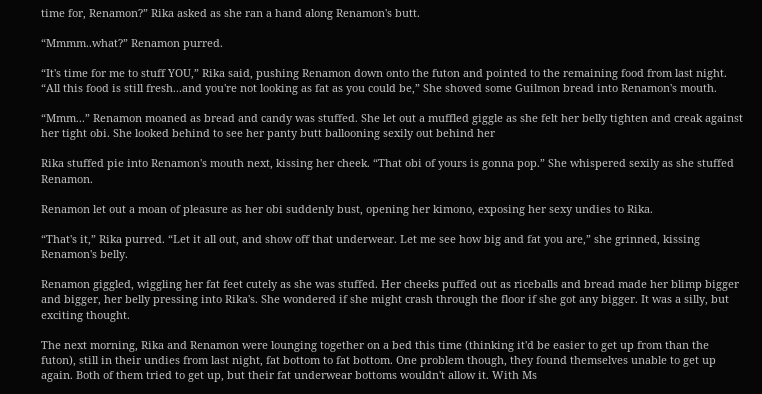time for, Renamon?” Rika asked as she ran a hand along Renamon's butt.

“Mmmm..what?” Renamon purred.

“It's time for me to stuff YOU,” Rika said, pushing Renamon down onto the futon and pointed to the remaining food from last night. “All this food is still fresh...and you're not looking as fat as you could be,” She shoved some Guilmon bread into Renamon's mouth.

“Mmm...” Renamon moaned as bread and candy was stuffed. She let out a muffled giggle as she felt her belly tighten and creak against her tight obi. She looked behind to see her panty butt ballooning sexily out behind her

Rika stuffed pie into Renamon's mouth next, kissing her cheek. “That obi of yours is gonna pop.” She whispered sexily as she stuffed Renamon.

Renamon let out a moan of pleasure as her obi suddenly bust, opening her kimono, exposing her sexy undies to Rika.

“That's it,” Rika purred. “Let it all out, and show off that underwear. Let me see how big and fat you are,” she grinned, kissing Renamon's belly.

Renamon giggled, wiggling her fat feet cutely as she was stuffed. Her cheeks puffed out as riceballs and bread made her blimp bigger and bigger, her belly pressing into Rika's. She wondered if she might crash through the floor if she got any bigger. It was a silly, but exciting thought.

The next morning, Rika and Renamon were lounging together on a bed this time (thinking it'd be easier to get up from than the futon), still in their undies from last night, fat bottom to fat bottom. One problem though, they found themselves unable to get up again. Both of them tried to get up, but their fat underwear bottoms wouldn't allow it. With Ms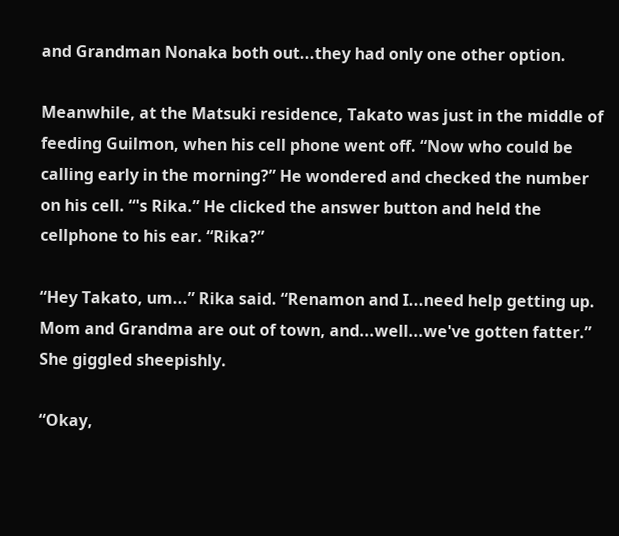and Grandman Nonaka both out...they had only one other option.

Meanwhile, at the Matsuki residence, Takato was just in the middle of feeding Guilmon, when his cell phone went off. “Now who could be calling early in the morning?” He wondered and checked the number on his cell. “'s Rika.” He clicked the answer button and held the cellphone to his ear. “Rika?”

“Hey Takato, um...” Rika said. “Renamon and I...need help getting up. Mom and Grandma are out of town, and...well...we've gotten fatter.” She giggled sheepishly.

“Okay,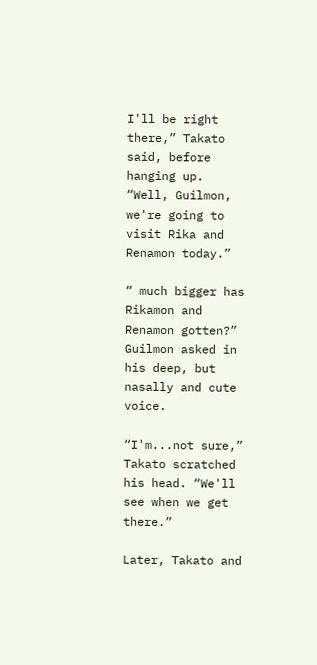I'll be right there,” Takato said, before hanging up. “Well, Guilmon, we're going to visit Rika and Renamon today.”

“ much bigger has Rikamon and Renamon gotten?” Guilmon asked in his deep, but nasally and cute voice.

“I'm...not sure,” Takato scratched his head. “We'll see when we get there.”

Later, Takato and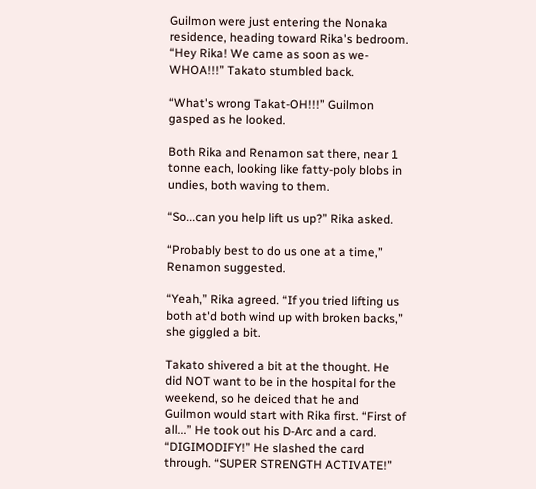Guilmon were just entering the Nonaka residence, heading toward Rika's bedroom. “Hey Rika! We came as soon as we-WHOA!!!” Takato stumbled back.

“What's wrong Takat-OH!!!” Guilmon gasped as he looked.

Both Rika and Renamon sat there, near 1 tonne each, looking like fatty-poly blobs in undies, both waving to them.

“So...can you help lift us up?” Rika asked.

“Probably best to do us one at a time,” Renamon suggested.

“Yeah,” Rika agreed. “If you tried lifting us both at'd both wind up with broken backs,” she giggled a bit.

Takato shivered a bit at the thought. He did NOT want to be in the hospital for the weekend, so he deiced that he and Guilmon would start with Rika first. “First of all...” He took out his D-Arc and a card. “DIGIMODIFY!” He slashed the card through. “SUPER STRENGTH ACTIVATE!”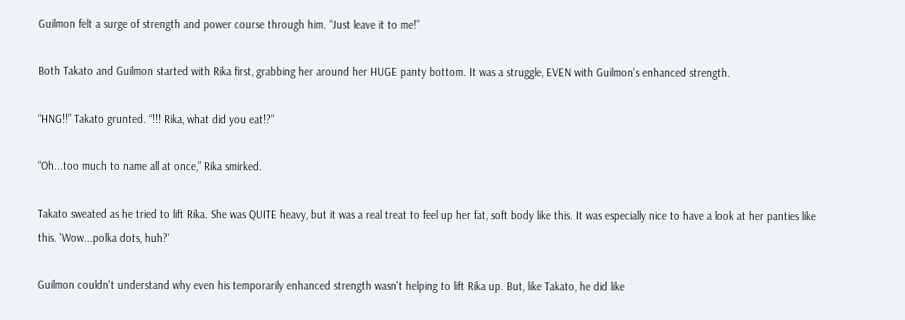Guilmon felt a surge of strength and power course through him. “Just leave it to me!”

Both Takato and Guilmon started with Rika first, grabbing her around her HUGE panty bottom. It was a struggle, EVEN with Guilmon's enhanced strength.

“HNG!!” Takato grunted. “!!! Rika, what did you eat!?”

“Oh...too much to name all at once,” Rika smirked.

Takato sweated as he tried to lift Rika. She was QUITE heavy, but it was a real treat to feel up her fat, soft body like this. It was especially nice to have a look at her panties like this. 'Wow...polka dots, huh?'

Guilmon couldn't understand why even his temporarily enhanced strength wasn't helping to lift Rika up. But, like Takato, he did like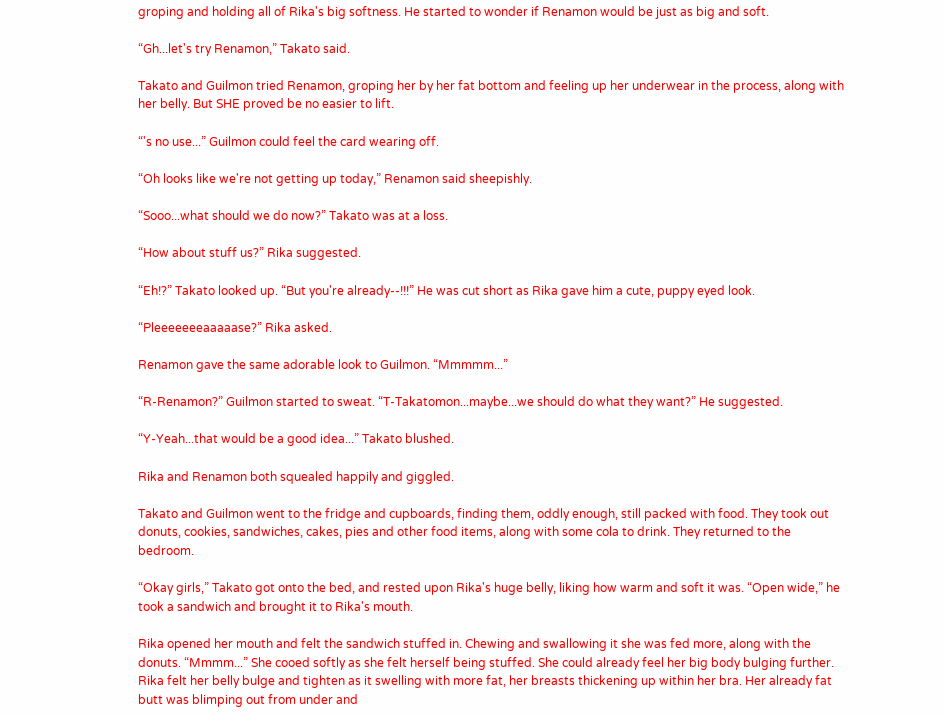groping and holding all of Rika's big softness. He started to wonder if Renamon would be just as big and soft.

“Gh...let's try Renamon,” Takato said.

Takato and Guilmon tried Renamon, groping her by her fat bottom and feeling up her underwear in the process, along with her belly. But SHE proved be no easier to lift.

“'s no use...” Guilmon could feel the card wearing off.

“Oh looks like we're not getting up today,” Renamon said sheepishly.

“Sooo...what should we do now?” Takato was at a loss.

“How about stuff us?” Rika suggested.

“Eh!?” Takato looked up. “But you're already--!!!” He was cut short as Rika gave him a cute, puppy eyed look.

“Pleeeeeeeaaaaase?” Rika asked.

Renamon gave the same adorable look to Guilmon. “Mmmmm...”

“R-Renamon?” Guilmon started to sweat. “T-Takatomon...maybe...we should do what they want?” He suggested.

“Y-Yeah...that would be a good idea...” Takato blushed.

Rika and Renamon both squealed happily and giggled.

Takato and Guilmon went to the fridge and cupboards, finding them, oddly enough, still packed with food. They took out donuts, cookies, sandwiches, cakes, pies and other food items, along with some cola to drink. They returned to the bedroom.

“Okay girls,” Takato got onto the bed, and rested upon Rika's huge belly, liking how warm and soft it was. “Open wide,” he took a sandwich and brought it to Rika's mouth.

Rika opened her mouth and felt the sandwich stuffed in. Chewing and swallowing it she was fed more, along with the donuts. “Mmmm...” She cooed softly as she felt herself being stuffed. She could already feel her big body bulging further. Rika felt her belly bulge and tighten as it swelling with more fat, her breasts thickening up within her bra. Her already fat butt was blimping out from under and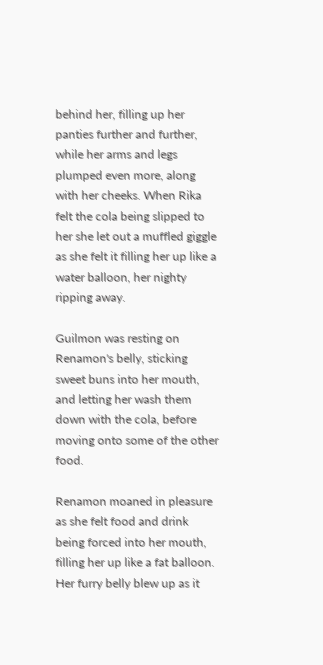behind her, filling up her panties further and further, while her arms and legs plumped even more, along with her cheeks. When Rika felt the cola being slipped to her she let out a muffled giggle as she felt it filling her up like a water balloon, her nighty ripping away.

Guilmon was resting on Renamon's belly, sticking sweet buns into her mouth, and letting her wash them down with the cola, before moving onto some of the other food.

Renamon moaned in pleasure as she felt food and drink being forced into her mouth, filling her up like a fat balloon. Her furry belly blew up as it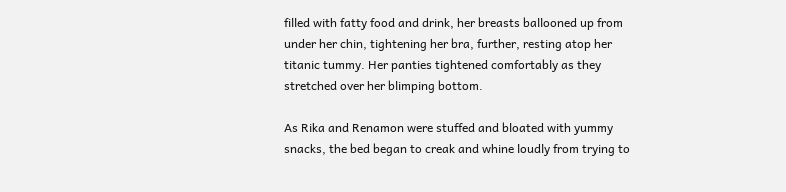filled with fatty food and drink, her breasts ballooned up from under her chin, tightening her bra, further, resting atop her titanic tummy. Her panties tightened comfortably as they stretched over her blimping bottom.

As Rika and Renamon were stuffed and bloated with yummy snacks, the bed began to creak and whine loudly from trying to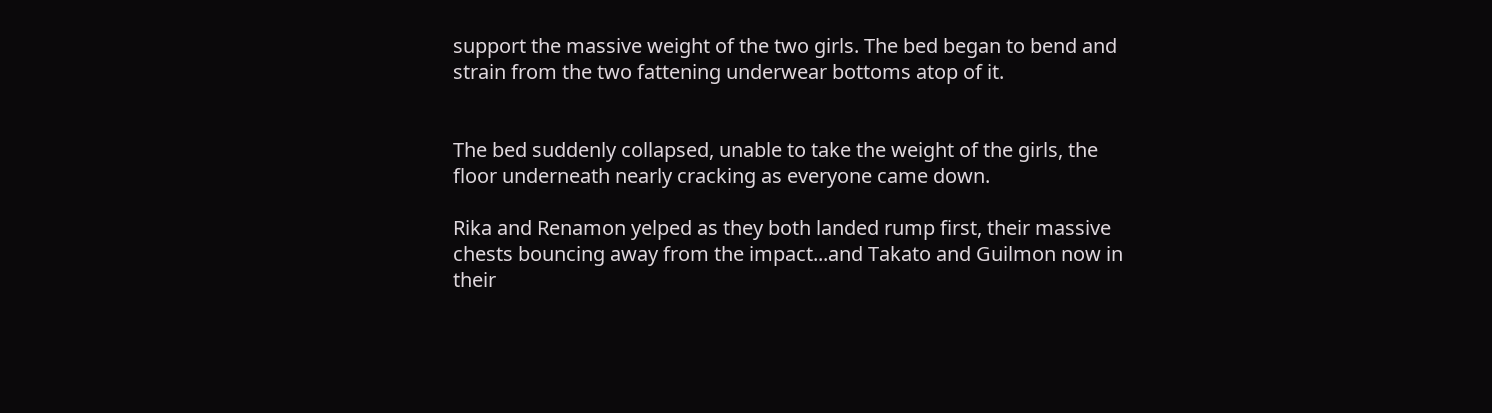support the massive weight of the two girls. The bed began to bend and strain from the two fattening underwear bottoms atop of it.


The bed suddenly collapsed, unable to take the weight of the girls, the floor underneath nearly cracking as everyone came down.

Rika and Renamon yelped as they both landed rump first, their massive chests bouncing away from the impact...and Takato and Guilmon now in their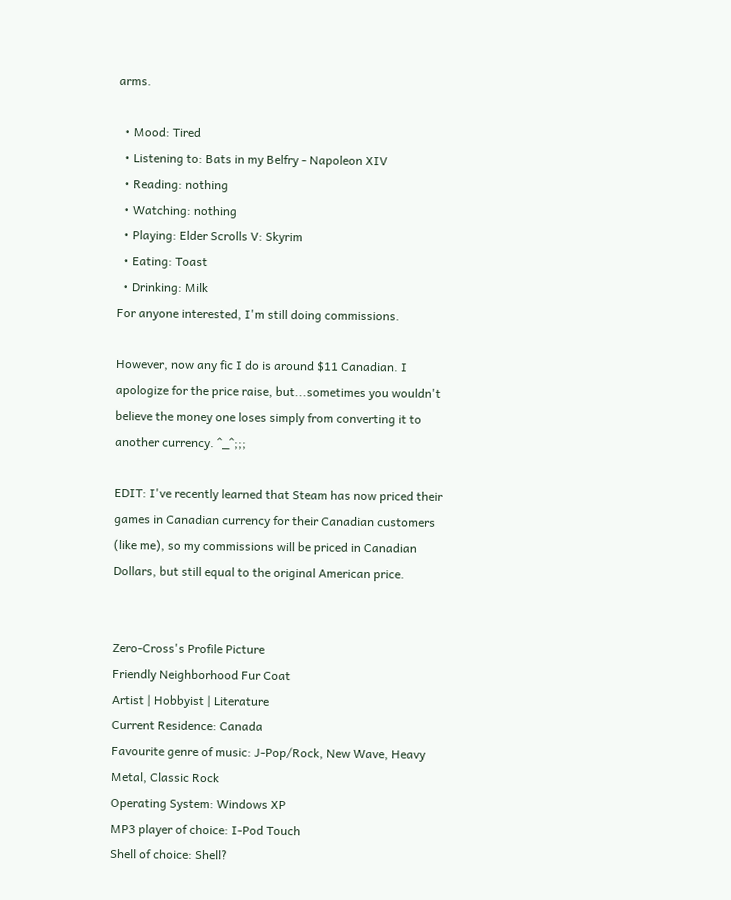arms.

  • Mood: Tired
  • Listening to: Bats in my Belfry - Napoleon XIV
  • Reading: nothing
  • Watching: nothing
  • Playing: Elder Scrolls V: Skyrim
  • Eating: Toast
  • Drinking: Milk
For anyone interested, I'm still doing commissions.

However, now any fic I do is around $11 Canadian. I apologize for the price raise, but...sometimes you wouldn't believe the money one loses simply from converting it to another currency. ^_^;;;

EDIT: I've recently learned that Steam has now priced their games in Canadian currency for their Canadian customers (like me), so my commissions will be priced in Canadian Dollars, but still equal to the original American price.


Zero-Cross's Profile Picture
Friendly Neighborhood Fur Coat
Artist | Hobbyist | Literature
Current Residence: Canada
Favourite genre of music: J-Pop/Rock, New Wave, Heavy Metal, Classic Rock
Operating System: Windows XP
MP3 player of choice: I-Pod Touch
Shell of choice: Shell?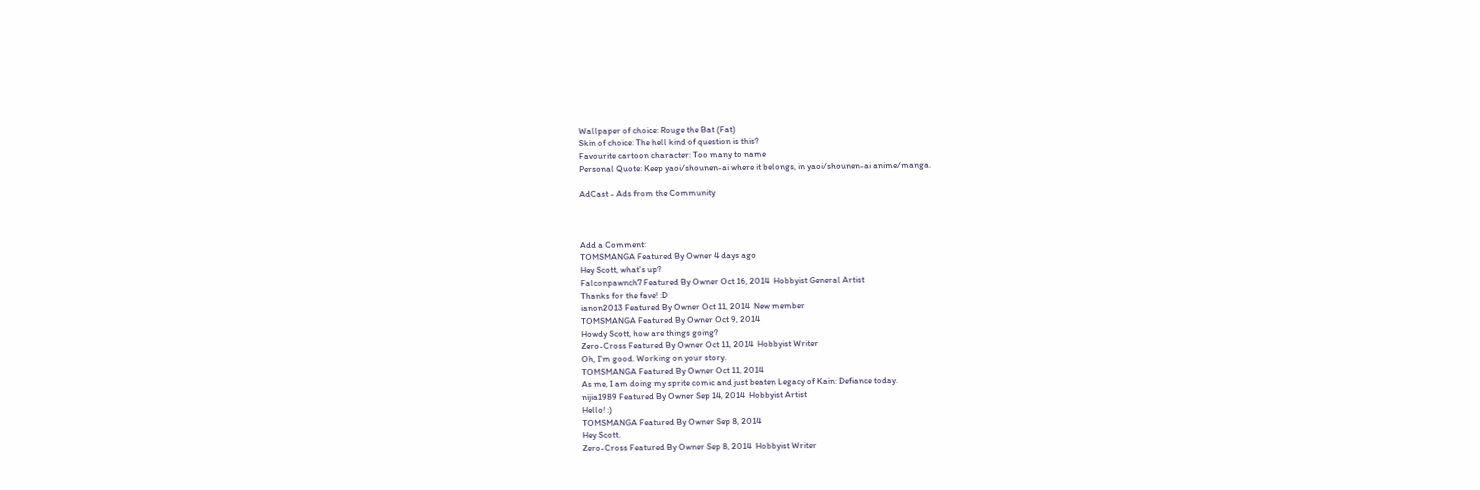Wallpaper of choice: Rouge the Bat (Fat)
Skin of choice: The hell kind of question is this?
Favourite cartoon character: Too many to name
Personal Quote: Keep yaoi/shounen-ai where it belongs, in yaoi/shounen-ai anime/manga.

AdCast - Ads from the Community



Add a Comment:
TOMSMANGA Featured By Owner 4 days ago
Hey Scott, what's up?
Falconpawnch7 Featured By Owner Oct 16, 2014  Hobbyist General Artist
Thanks for the fave! :D
ianon2013 Featured By Owner Oct 11, 2014  New member
TOMSMANGA Featured By Owner Oct 9, 2014
Howdy Scott, how are things going?
Zero-Cross Featured By Owner Oct 11, 2014  Hobbyist Writer
Oh, I'm good. Working on your story.
TOMSMANGA Featured By Owner Oct 11, 2014
As me, I am doing my sprite comic and just beaten Legacy of Kain: Defiance today.
nijia1989 Featured By Owner Sep 14, 2014  Hobbyist Artist
Hello! :)
TOMSMANGA Featured By Owner Sep 8, 2014
Hey Scott.
Zero-Cross Featured By Owner Sep 8, 2014  Hobbyist Writer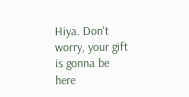Hiya. Don't worry, your gift is gonna be here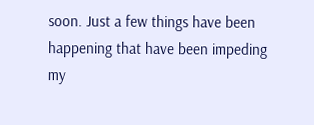soon. Just a few things have been happening that have been impeding my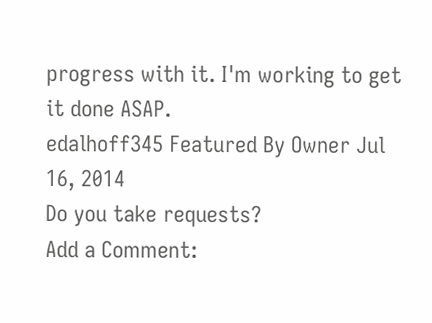progress with it. I'm working to get it done ASAP.
edalhoff345 Featured By Owner Jul 16, 2014
Do you take requests?
Add a Comment: